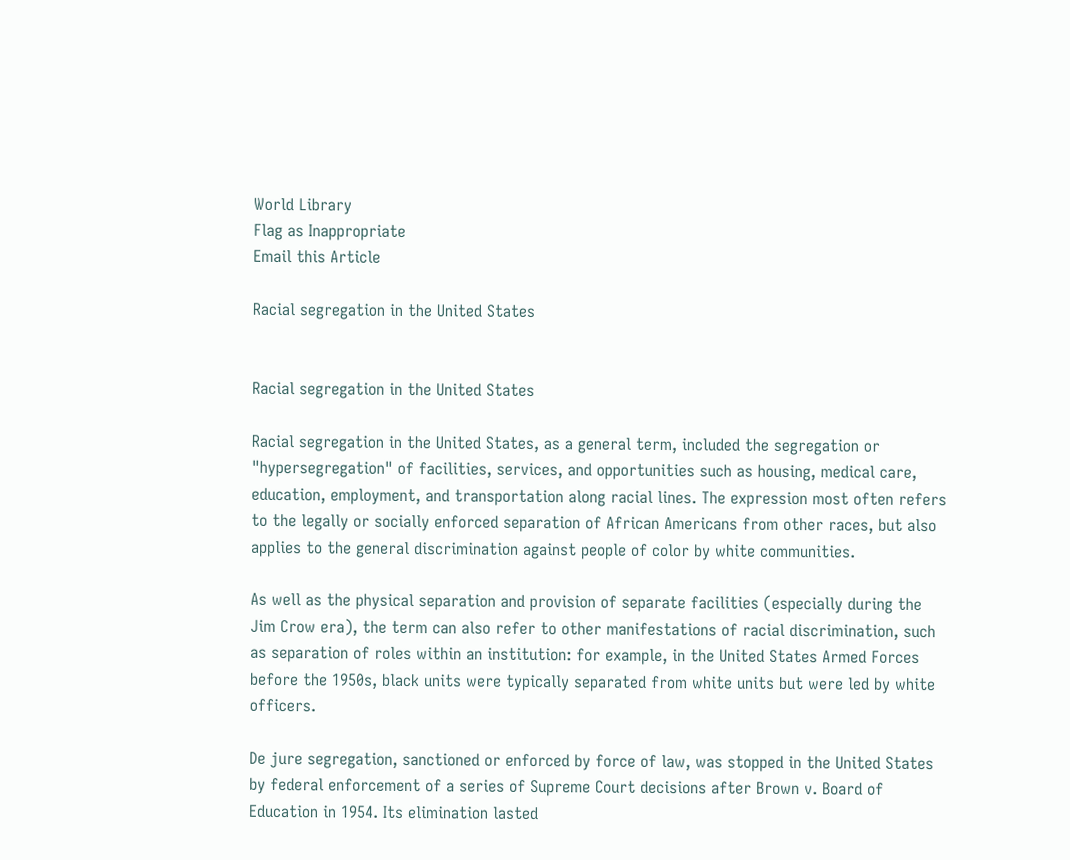World Library
Flag as Inappropriate
Email this Article

Racial segregation in the United States


Racial segregation in the United States

Racial segregation in the United States, as a general term, included the segregation or "hypersegregation" of facilities, services, and opportunities such as housing, medical care, education, employment, and transportation along racial lines. The expression most often refers to the legally or socially enforced separation of African Americans from other races, but also applies to the general discrimination against people of color by white communities.

As well as the physical separation and provision of separate facilities (especially during the Jim Crow era), the term can also refer to other manifestations of racial discrimination, such as separation of roles within an institution: for example, in the United States Armed Forces before the 1950s, black units were typically separated from white units but were led by white officers.

De jure segregation, sanctioned or enforced by force of law, was stopped in the United States by federal enforcement of a series of Supreme Court decisions after Brown v. Board of Education in 1954. Its elimination lasted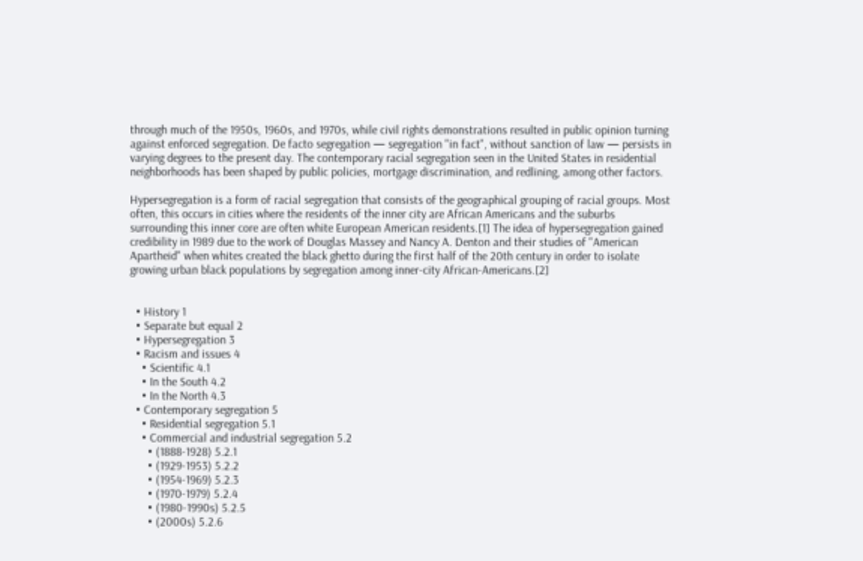through much of the 1950s, 1960s, and 1970s, while civil rights demonstrations resulted in public opinion turning against enforced segregation. De facto segregation — segregation "in fact", without sanction of law — persists in varying degrees to the present day. The contemporary racial segregation seen in the United States in residential neighborhoods has been shaped by public policies, mortgage discrimination, and redlining, among other factors.

Hypersegregation is a form of racial segregation that consists of the geographical grouping of racial groups. Most often, this occurs in cities where the residents of the inner city are African Americans and the suburbs surrounding this inner core are often white European American residents.[1] The idea of hypersegregation gained credibility in 1989 due to the work of Douglas Massey and Nancy A. Denton and their studies of "American Apartheid" when whites created the black ghetto during the first half of the 20th century in order to isolate growing urban black populations by segregation among inner-city African-Americans.[2]


  • History 1
  • Separate but equal 2
  • Hypersegregation 3
  • Racism and issues 4
    • Scientific 4.1
    • In the South 4.2
    • In the North 4.3
  • Contemporary segregation 5
    • Residential segregation 5.1
    • Commercial and industrial segregation 5.2
      • (1888-1928) 5.2.1
      • (1929-1953) 5.2.2
      • (1954-1969) 5.2.3
      • (1970-1979) 5.2.4
      • (1980-1990s) 5.2.5
      • (2000s) 5.2.6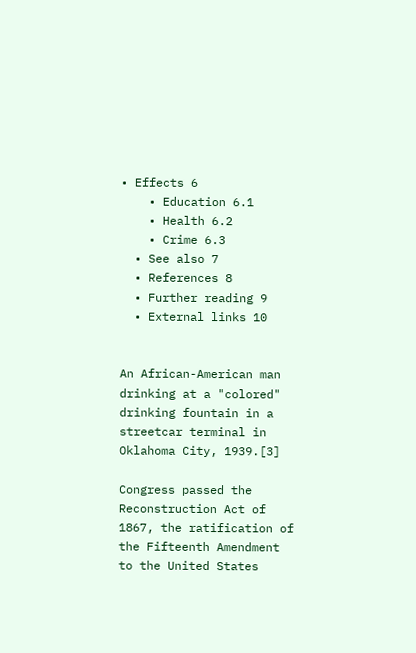• Effects 6
    • Education 6.1
    • Health 6.2
    • Crime 6.3
  • See also 7
  • References 8
  • Further reading 9
  • External links 10


An African-American man drinking at a "colored" drinking fountain in a streetcar terminal in Oklahoma City, 1939.[3]

Congress passed the Reconstruction Act of 1867, the ratification of the Fifteenth Amendment to the United States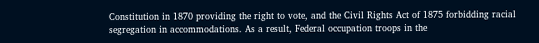Constitution in 1870 providing the right to vote, and the Civil Rights Act of 1875 forbidding racial segregation in accommodations. As a result, Federal occupation troops in the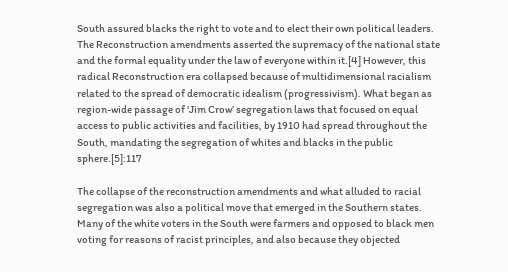South assured blacks the right to vote and to elect their own political leaders. The Reconstruction amendments asserted the supremacy of the national state and the formal equality under the law of everyone within it.[4] However, this radical Reconstruction era collapsed because of multidimensional racialism related to the spread of democratic idealism (progressivism). What began as region-wide passage of ‘Jim Crow’ segregation laws that focused on equal access to public activities and facilities, by 1910 had spread throughout the South, mandating the segregation of whites and blacks in the public sphere.[5]:117

The collapse of the reconstruction amendments and what alluded to racial segregation was also a political move that emerged in the Southern states. Many of the white voters in the South were farmers and opposed to black men voting for reasons of racist principles, and also because they objected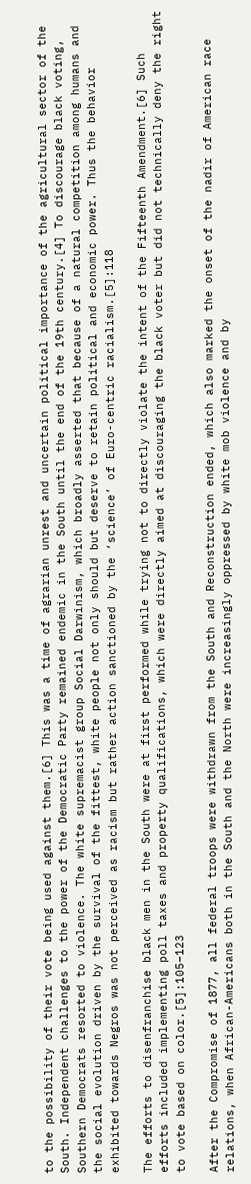to the possibility of their vote being used against them.[6] This was a time of agrarian unrest and uncertain political importance of the agricultural sector of the South. Independent challenges to the power of the Democratic Party remained endemic in the South until the end of the 19th century.[4] To discourage black voting, Southern Democrats resorted to violence. The white supremacist group Social Darwinism, which broadly asserted that because of a natural competition among humans and the social evolution driven by the survival of the fittest, white people not only should but deserve to retain political and economic power. Thus the behavior exhibited towards Negros was not perceived as racism but rather action sanctioned by the ‘science’ of Euro-centric racialism.[5]:118

The efforts to disenfranchise black men in the South were at first performed while trying not to directly violate the intent of the Fifteenth Amendment.[6] Such efforts included implementing poll taxes and property qualifications, which were directly aimed at discouraging the black voter but did not technically deny the right to vote based on color.[5]:105–123

After the Compromise of 1877, all federal troops were withdrawn from the South and Reconstruction ended, which also marked the onset of the nadir of American race relations, when African-Americans both in the South and the North were increasingly oppressed by white mob violence and by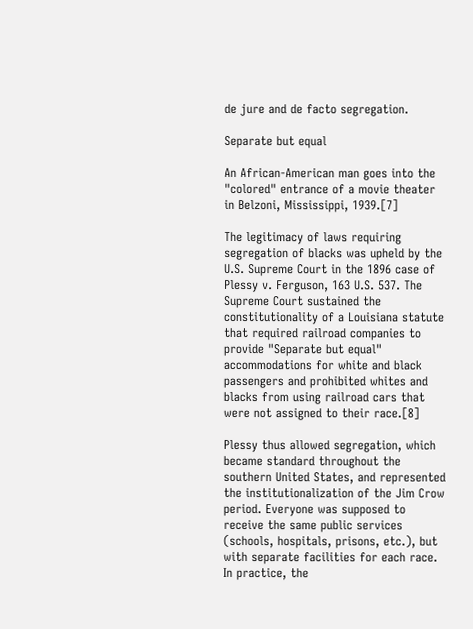de jure and de facto segregation.

Separate but equal

An African-American man goes into the "colored" entrance of a movie theater in Belzoni, Mississippi, 1939.[7]

The legitimacy of laws requiring segregation of blacks was upheld by the U.S. Supreme Court in the 1896 case of Plessy v. Ferguson, 163 U.S. 537. The Supreme Court sustained the constitutionality of a Louisiana statute that required railroad companies to provide "Separate but equal" accommodations for white and black passengers and prohibited whites and blacks from using railroad cars that were not assigned to their race.[8]

Plessy thus allowed segregation, which became standard throughout the southern United States, and represented the institutionalization of the Jim Crow period. Everyone was supposed to receive the same public services (schools, hospitals, prisons, etc.), but with separate facilities for each race. In practice, the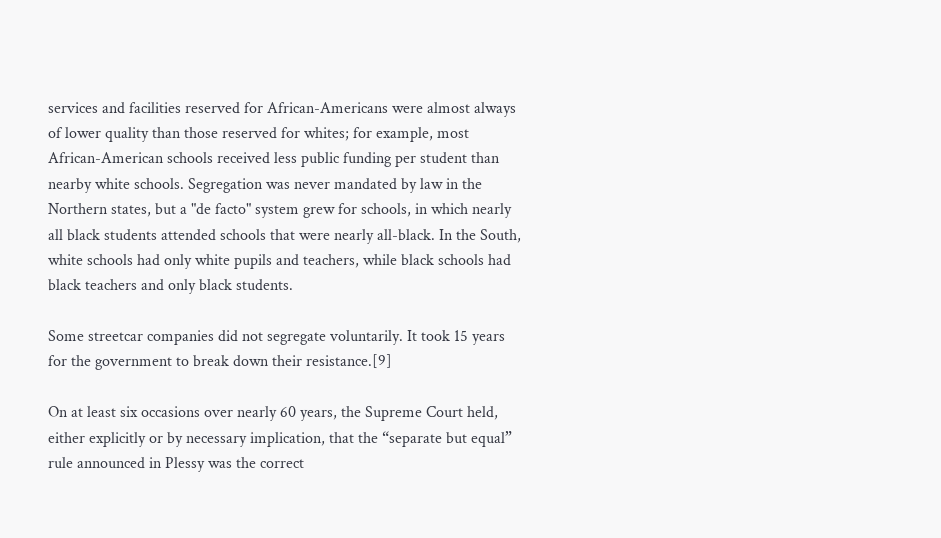services and facilities reserved for African-Americans were almost always of lower quality than those reserved for whites; for example, most African-American schools received less public funding per student than nearby white schools. Segregation was never mandated by law in the Northern states, but a "de facto" system grew for schools, in which nearly all black students attended schools that were nearly all-black. In the South, white schools had only white pupils and teachers, while black schools had black teachers and only black students.

Some streetcar companies did not segregate voluntarily. It took 15 years for the government to break down their resistance.[9]

On at least six occasions over nearly 60 years, the Supreme Court held, either explicitly or by necessary implication, that the “separate but equal” rule announced in Plessy was the correct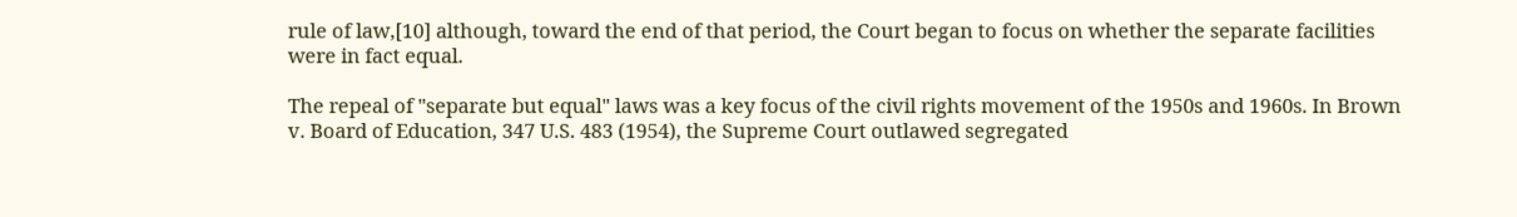rule of law,[10] although, toward the end of that period, the Court began to focus on whether the separate facilities were in fact equal.

The repeal of "separate but equal" laws was a key focus of the civil rights movement of the 1950s and 1960s. In Brown v. Board of Education, 347 U.S. 483 (1954), the Supreme Court outlawed segregated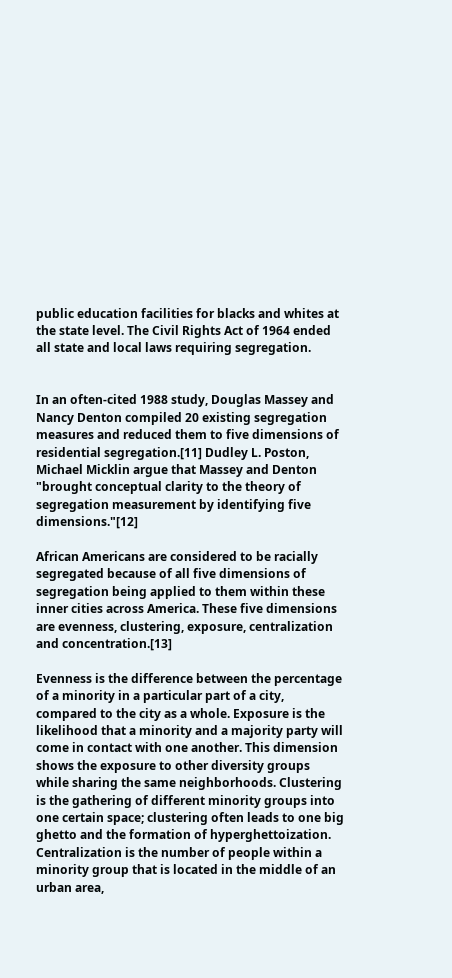public education facilities for blacks and whites at the state level. The Civil Rights Act of 1964 ended all state and local laws requiring segregation.


In an often-cited 1988 study, Douglas Massey and Nancy Denton compiled 20 existing segregation measures and reduced them to five dimensions of residential segregation.[11] Dudley L. Poston, Michael Micklin argue that Massey and Denton "brought conceptual clarity to the theory of segregation measurement by identifying five dimensions."[12]

African Americans are considered to be racially segregated because of all five dimensions of segregation being applied to them within these inner cities across America. These five dimensions are evenness, clustering, exposure, centralization and concentration.[13]

Evenness is the difference between the percentage of a minority in a particular part of a city, compared to the city as a whole. Exposure is the likelihood that a minority and a majority party will come in contact with one another. This dimension shows the exposure to other diversity groups while sharing the same neighborhoods. Clustering is the gathering of different minority groups into one certain space; clustering often leads to one big ghetto and the formation of hyperghettoization. Centralization is the number of people within a minority group that is located in the middle of an urban area,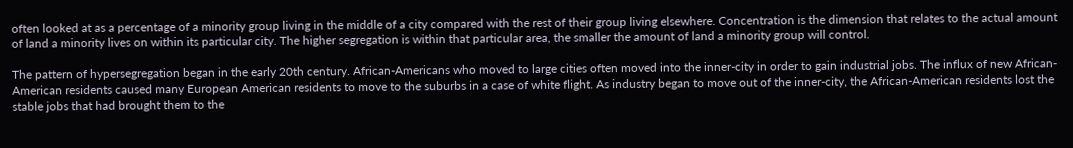often looked at as a percentage of a minority group living in the middle of a city compared with the rest of their group living elsewhere. Concentration is the dimension that relates to the actual amount of land a minority lives on within its particular city. The higher segregation is within that particular area, the smaller the amount of land a minority group will control.

The pattern of hypersegregation began in the early 20th century. African-Americans who moved to large cities often moved into the inner-city in order to gain industrial jobs. The influx of new African-American residents caused many European American residents to move to the suburbs in a case of white flight. As industry began to move out of the inner-city, the African-American residents lost the stable jobs that had brought them to the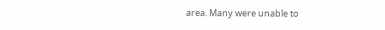area. Many were unable to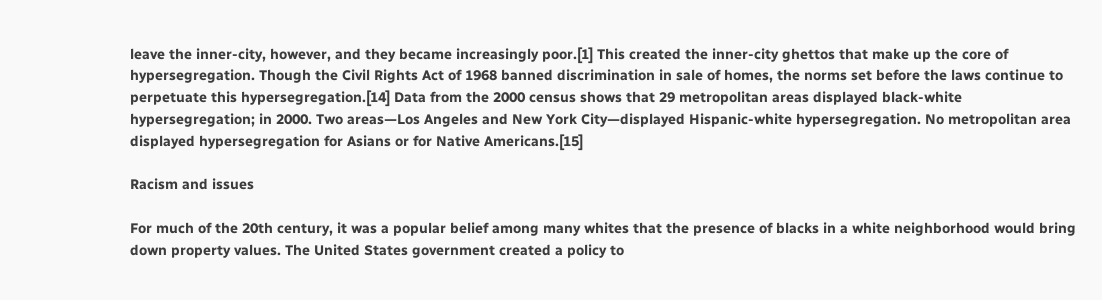leave the inner-city, however, and they became increasingly poor.[1] This created the inner-city ghettos that make up the core of hypersegregation. Though the Civil Rights Act of 1968 banned discrimination in sale of homes, the norms set before the laws continue to perpetuate this hypersegregation.[14] Data from the 2000 census shows that 29 metropolitan areas displayed black-white hypersegregation; in 2000. Two areas—Los Angeles and New York City—displayed Hispanic-white hypersegregation. No metropolitan area displayed hypersegregation for Asians or for Native Americans.[15]

Racism and issues

For much of the 20th century, it was a popular belief among many whites that the presence of blacks in a white neighborhood would bring down property values. The United States government created a policy to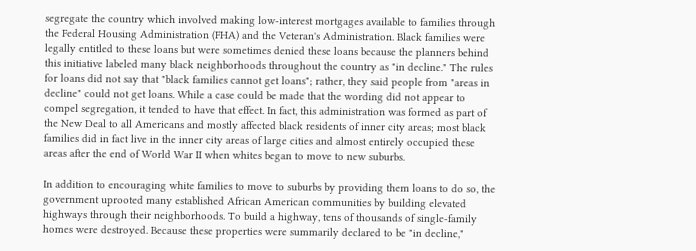segregate the country which involved making low-interest mortgages available to families through the Federal Housing Administration (FHA) and the Veteran's Administration. Black families were legally entitled to these loans but were sometimes denied these loans because the planners behind this initiative labeled many black neighborhoods throughout the country as "in decline." The rules for loans did not say that "black families cannot get loans"; rather, they said people from "areas in decline" could not get loans. While a case could be made that the wording did not appear to compel segregation, it tended to have that effect. In fact, this administration was formed as part of the New Deal to all Americans and mostly affected black residents of inner city areas; most black families did in fact live in the inner city areas of large cities and almost entirely occupied these areas after the end of World War II when whites began to move to new suburbs.

In addition to encouraging white families to move to suburbs by providing them loans to do so, the government uprooted many established African American communities by building elevated highways through their neighborhoods. To build a highway, tens of thousands of single-family homes were destroyed. Because these properties were summarily declared to be "in decline,"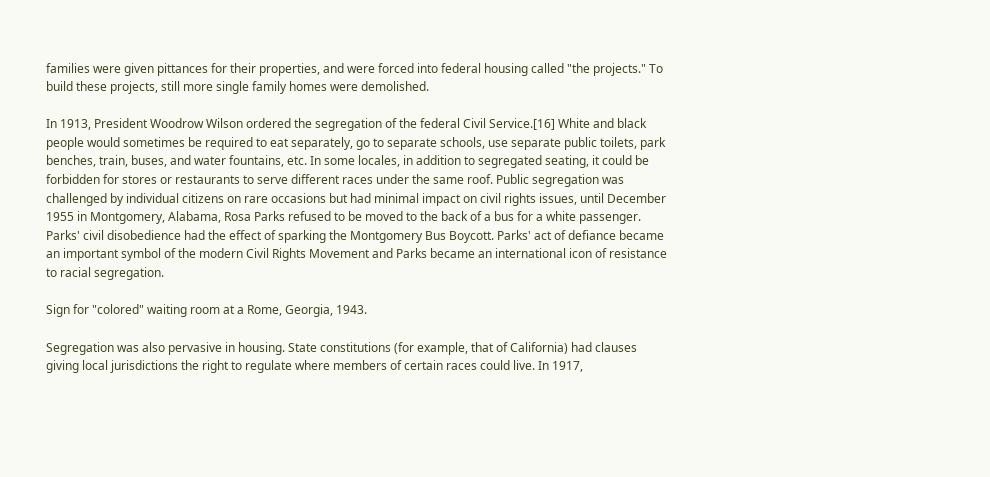families were given pittances for their properties, and were forced into federal housing called "the projects." To build these projects, still more single family homes were demolished.

In 1913, President Woodrow Wilson ordered the segregation of the federal Civil Service.[16] White and black people would sometimes be required to eat separately, go to separate schools, use separate public toilets, park benches, train, buses, and water fountains, etc. In some locales, in addition to segregated seating, it could be forbidden for stores or restaurants to serve different races under the same roof. Public segregation was challenged by individual citizens on rare occasions but had minimal impact on civil rights issues, until December 1955 in Montgomery, Alabama, Rosa Parks refused to be moved to the back of a bus for a white passenger. Parks' civil disobedience had the effect of sparking the Montgomery Bus Boycott. Parks' act of defiance became an important symbol of the modern Civil Rights Movement and Parks became an international icon of resistance to racial segregation.

Sign for "colored" waiting room at a Rome, Georgia, 1943.

Segregation was also pervasive in housing. State constitutions (for example, that of California) had clauses giving local jurisdictions the right to regulate where members of certain races could live. In 1917,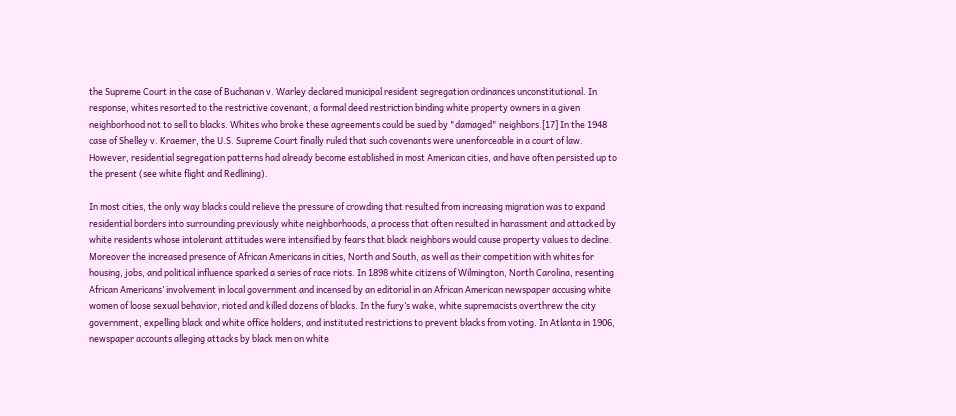the Supreme Court in the case of Buchanan v. Warley declared municipal resident segregation ordinances unconstitutional. In response, whites resorted to the restrictive covenant, a formal deed restriction binding white property owners in a given neighborhood not to sell to blacks. Whites who broke these agreements could be sued by "damaged" neighbors.[17] In the 1948 case of Shelley v. Kraemer, the U.S. Supreme Court finally ruled that such covenants were unenforceable in a court of law. However, residential segregation patterns had already become established in most American cities, and have often persisted up to the present (see white flight and Redlining).

In most cities, the only way blacks could relieve the pressure of crowding that resulted from increasing migration was to expand residential borders into surrounding previously white neighborhoods, a process that often resulted in harassment and attacked by white residents whose intolerant attitudes were intensified by fears that black neighbors would cause property values to decline. Moreover the increased presence of African Americans in cities, North and South, as well as their competition with whites for housing, jobs, and political influence sparked a series of race riots. In 1898 white citizens of Wilmington, North Carolina, resenting African Americans’ involvement in local government and incensed by an editorial in an African American newspaper accusing white women of loose sexual behavior, rioted and killed dozens of blacks. In the fury’s wake, white supremacists overthrew the city government, expelling black and white office holders, and instituted restrictions to prevent blacks from voting. In Atlanta in 1906, newspaper accounts alleging attacks by black men on white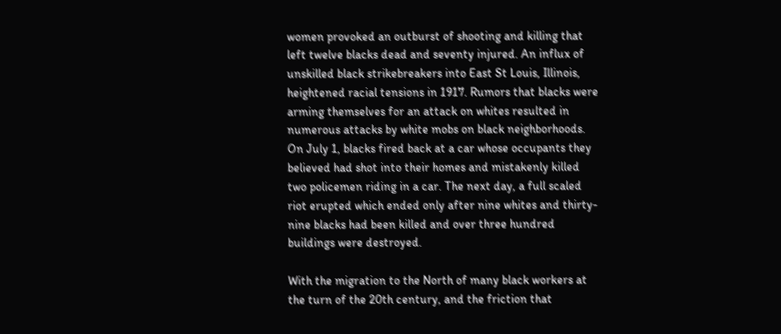women provoked an outburst of shooting and killing that left twelve blacks dead and seventy injured. An influx of unskilled black strikebreakers into East St Louis, Illinois, heightened racial tensions in 1917. Rumors that blacks were arming themselves for an attack on whites resulted in numerous attacks by white mobs on black neighborhoods. On July 1, blacks fired back at a car whose occupants they believed had shot into their homes and mistakenly killed two policemen riding in a car. The next day, a full scaled riot erupted which ended only after nine whites and thirty-nine blacks had been killed and over three hundred buildings were destroyed.

With the migration to the North of many black workers at the turn of the 20th century, and the friction that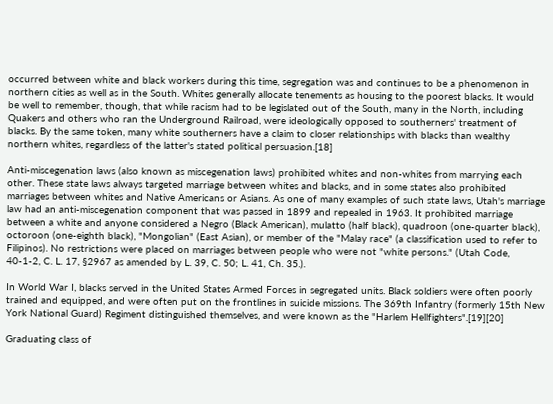occurred between white and black workers during this time, segregation was and continues to be a phenomenon in northern cities as well as in the South. Whites generally allocate tenements as housing to the poorest blacks. It would be well to remember, though, that while racism had to be legislated out of the South, many in the North, including Quakers and others who ran the Underground Railroad, were ideologically opposed to southerners' treatment of blacks. By the same token, many white southerners have a claim to closer relationships with blacks than wealthy northern whites, regardless of the latter's stated political persuasion.[18]

Anti-miscegenation laws (also known as miscegenation laws) prohibited whites and non-whites from marrying each other. These state laws always targeted marriage between whites and blacks, and in some states also prohibited marriages between whites and Native Americans or Asians. As one of many examples of such state laws, Utah's marriage law had an anti-miscegenation component that was passed in 1899 and repealed in 1963. It prohibited marriage between a white and anyone considered a Negro (Black American), mulatto (half black), quadroon (one-quarter black), octoroon (one-eighth black), "Mongolian" (East Asian), or member of the "Malay race" (a classification used to refer to Filipinos). No restrictions were placed on marriages between people who were not "white persons." (Utah Code, 40-1-2, C. L. 17, §2967 as amended by L. 39, C. 50; L. 41, Ch. 35.).

In World War I, blacks served in the United States Armed Forces in segregated units. Black soldiers were often poorly trained and equipped, and were often put on the frontlines in suicide missions. The 369th Infantry (formerly 15th New York National Guard) Regiment distinguished themselves, and were known as the "Harlem Hellfighters".[19][20]

Graduating class of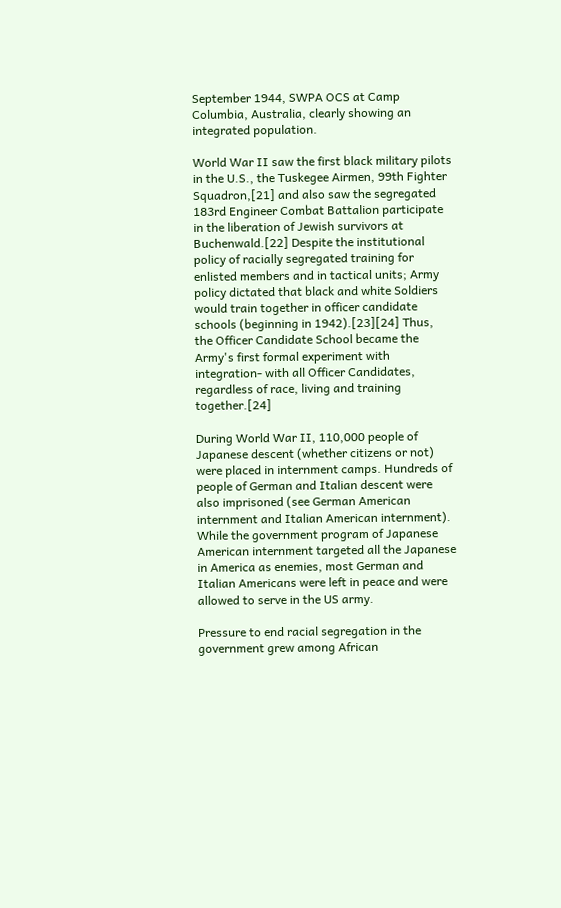September 1944, SWPA OCS at Camp Columbia, Australia, clearly showing an integrated population.

World War II saw the first black military pilots in the U.S., the Tuskegee Airmen, 99th Fighter Squadron,[21] and also saw the segregated 183rd Engineer Combat Battalion participate in the liberation of Jewish survivors at Buchenwald.[22] Despite the institutional policy of racially segregated training for enlisted members and in tactical units; Army policy dictated that black and white Soldiers would train together in officer candidate schools (beginning in 1942).[23][24] Thus, the Officer Candidate School became the Army's first formal experiment with integration- with all Officer Candidates, regardless of race, living and training together.[24]

During World War II, 110,000 people of Japanese descent (whether citizens or not) were placed in internment camps. Hundreds of people of German and Italian descent were also imprisoned (see German American internment and Italian American internment). While the government program of Japanese American internment targeted all the Japanese in America as enemies, most German and Italian Americans were left in peace and were allowed to serve in the US army.

Pressure to end racial segregation in the government grew among African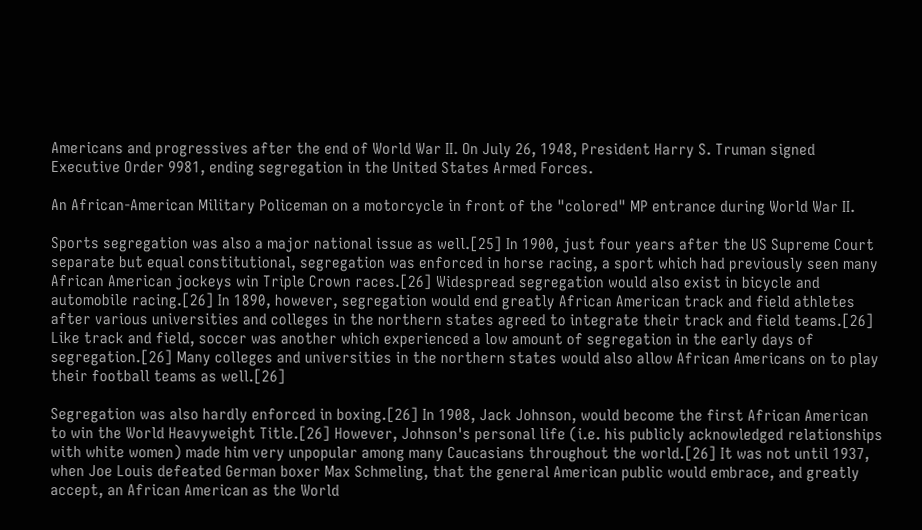Americans and progressives after the end of World War II. On July 26, 1948, President Harry S. Truman signed Executive Order 9981, ending segregation in the United States Armed Forces.

An African-American Military Policeman on a motorcycle in front of the "colored" MP entrance during World War II.

Sports segregation was also a major national issue as well.[25] In 1900, just four years after the US Supreme Court separate but equal constitutional, segregation was enforced in horse racing, a sport which had previously seen many African American jockeys win Triple Crown races.[26] Widespread segregation would also exist in bicycle and automobile racing.[26] In 1890, however, segregation would end greatly African American track and field athletes after various universities and colleges in the northern states agreed to integrate their track and field teams.[26] Like track and field, soccer was another which experienced a low amount of segregation in the early days of segregation.[26] Many colleges and universities in the northern states would also allow African Americans on to play their football teams as well.[26]

Segregation was also hardly enforced in boxing.[26] In 1908, Jack Johnson, would become the first African American to win the World Heavyweight Title.[26] However, Johnson's personal life (i.e. his publicly acknowledged relationships with white women) made him very unpopular among many Caucasians throughout the world.[26] It was not until 1937, when Joe Louis defeated German boxer Max Schmeling, that the general American public would embrace, and greatly accept, an African American as the World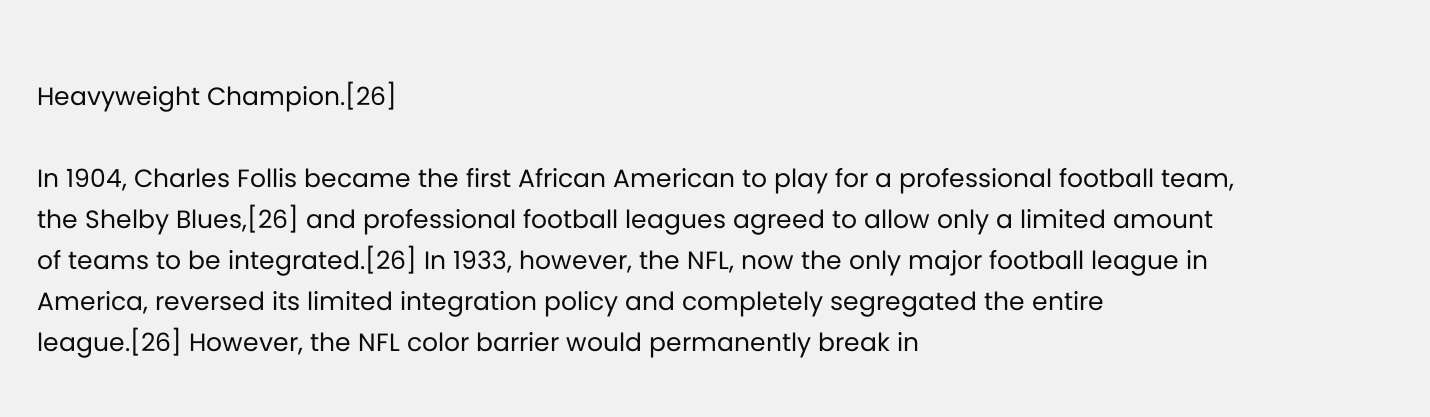Heavyweight Champion.[26]

In 1904, Charles Follis became the first African American to play for a professional football team, the Shelby Blues,[26] and professional football leagues agreed to allow only a limited amount of teams to be integrated.[26] In 1933, however, the NFL, now the only major football league in America, reversed its limited integration policy and completely segregated the entire league.[26] However, the NFL color barrier would permanently break in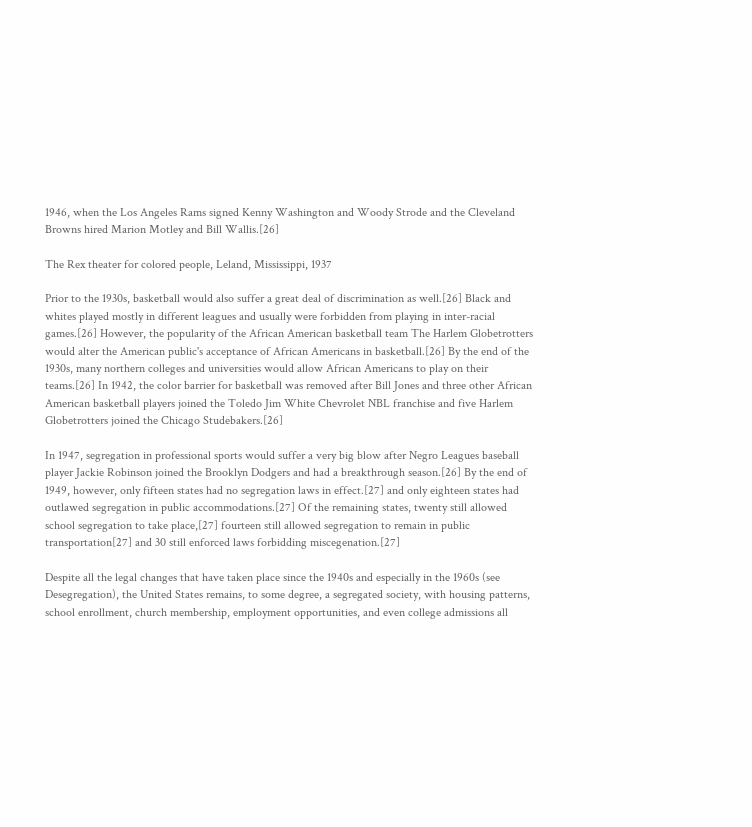1946, when the Los Angeles Rams signed Kenny Washington and Woody Strode and the Cleveland Browns hired Marion Motley and Bill Wallis.[26]

The Rex theater for colored people, Leland, Mississippi, 1937

Prior to the 1930s, basketball would also suffer a great deal of discrimination as well.[26] Black and whites played mostly in different leagues and usually were forbidden from playing in inter-racial games.[26] However, the popularity of the African American basketball team The Harlem Globetrotters would alter the American public's acceptance of African Americans in basketball.[26] By the end of the 1930s, many northern colleges and universities would allow African Americans to play on their teams.[26] In 1942, the color barrier for basketball was removed after Bill Jones and three other African American basketball players joined the Toledo Jim White Chevrolet NBL franchise and five Harlem Globetrotters joined the Chicago Studebakers.[26]

In 1947, segregation in professional sports would suffer a very big blow after Negro Leagues baseball player Jackie Robinson joined the Brooklyn Dodgers and had a breakthrough season.[26] By the end of 1949, however, only fifteen states had no segregation laws in effect.[27] and only eighteen states had outlawed segregation in public accommodations.[27] Of the remaining states, twenty still allowed school segregation to take place,[27] fourteen still allowed segregation to remain in public transportation[27] and 30 still enforced laws forbidding miscegenation.[27]

Despite all the legal changes that have taken place since the 1940s and especially in the 1960s (see Desegregation), the United States remains, to some degree, a segregated society, with housing patterns, school enrollment, church membership, employment opportunities, and even college admissions all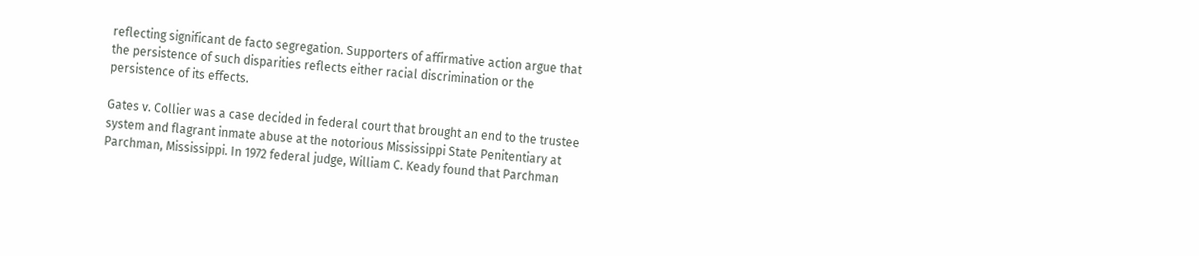reflecting significant de facto segregation. Supporters of affirmative action argue that the persistence of such disparities reflects either racial discrimination or the persistence of its effects.

Gates v. Collier was a case decided in federal court that brought an end to the trustee system and flagrant inmate abuse at the notorious Mississippi State Penitentiary at Parchman, Mississippi. In 1972 federal judge, William C. Keady found that Parchman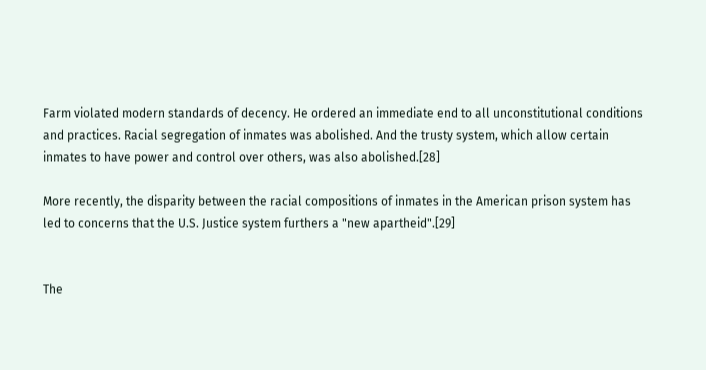Farm violated modern standards of decency. He ordered an immediate end to all unconstitutional conditions and practices. Racial segregation of inmates was abolished. And the trusty system, which allow certain inmates to have power and control over others, was also abolished.[28]

More recently, the disparity between the racial compositions of inmates in the American prison system has led to concerns that the U.S. Justice system furthers a "new apartheid".[29]


The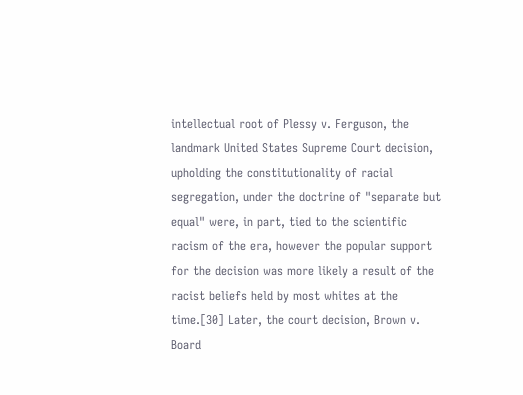intellectual root of Plessy v. Ferguson, the landmark United States Supreme Court decision, upholding the constitutionality of racial segregation, under the doctrine of "separate but equal" were, in part, tied to the scientific racism of the era, however the popular support for the decision was more likely a result of the racist beliefs held by most whites at the time.[30] Later, the court decision, Brown v. Board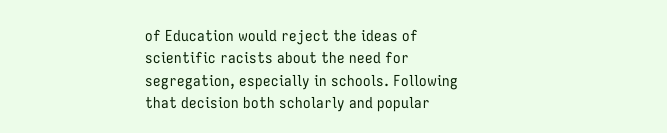of Education would reject the ideas of scientific racists about the need for segregation, especially in schools. Following that decision both scholarly and popular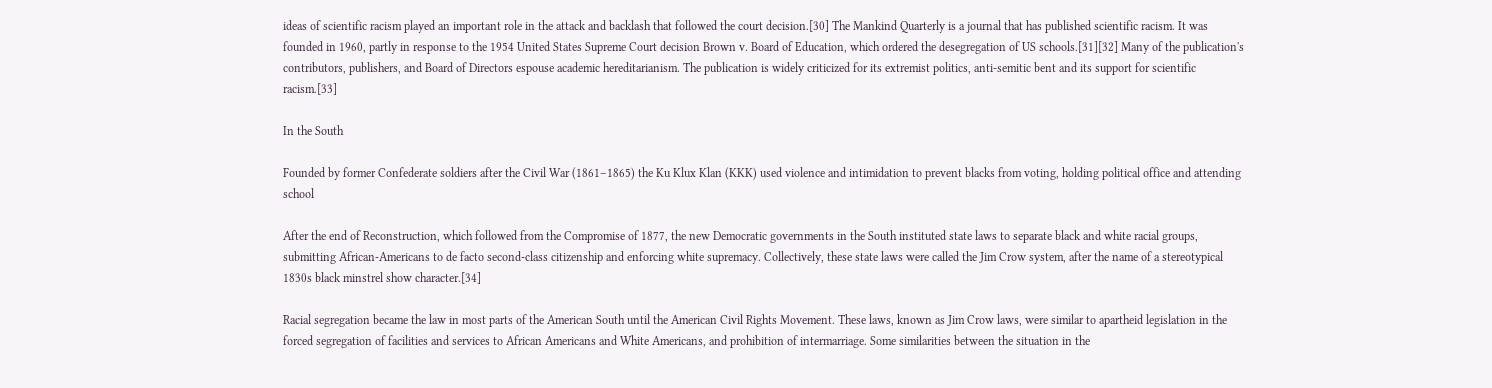ideas of scientific racism played an important role in the attack and backlash that followed the court decision.[30] The Mankind Quarterly is a journal that has published scientific racism. It was founded in 1960, partly in response to the 1954 United States Supreme Court decision Brown v. Board of Education, which ordered the desegregation of US schools.[31][32] Many of the publication's contributors, publishers, and Board of Directors espouse academic hereditarianism. The publication is widely criticized for its extremist politics, anti-semitic bent and its support for scientific racism.[33]

In the South

Founded by former Confederate soldiers after the Civil War (1861–1865) the Ku Klux Klan (KKK) used violence and intimidation to prevent blacks from voting, holding political office and attending school

After the end of Reconstruction, which followed from the Compromise of 1877, the new Democratic governments in the South instituted state laws to separate black and white racial groups, submitting African-Americans to de facto second-class citizenship and enforcing white supremacy. Collectively, these state laws were called the Jim Crow system, after the name of a stereotypical 1830s black minstrel show character.[34]

Racial segregation became the law in most parts of the American South until the American Civil Rights Movement. These laws, known as Jim Crow laws, were similar to apartheid legislation in the forced segregation of facilities and services to African Americans and White Americans, and prohibition of intermarriage. Some similarities between the situation in the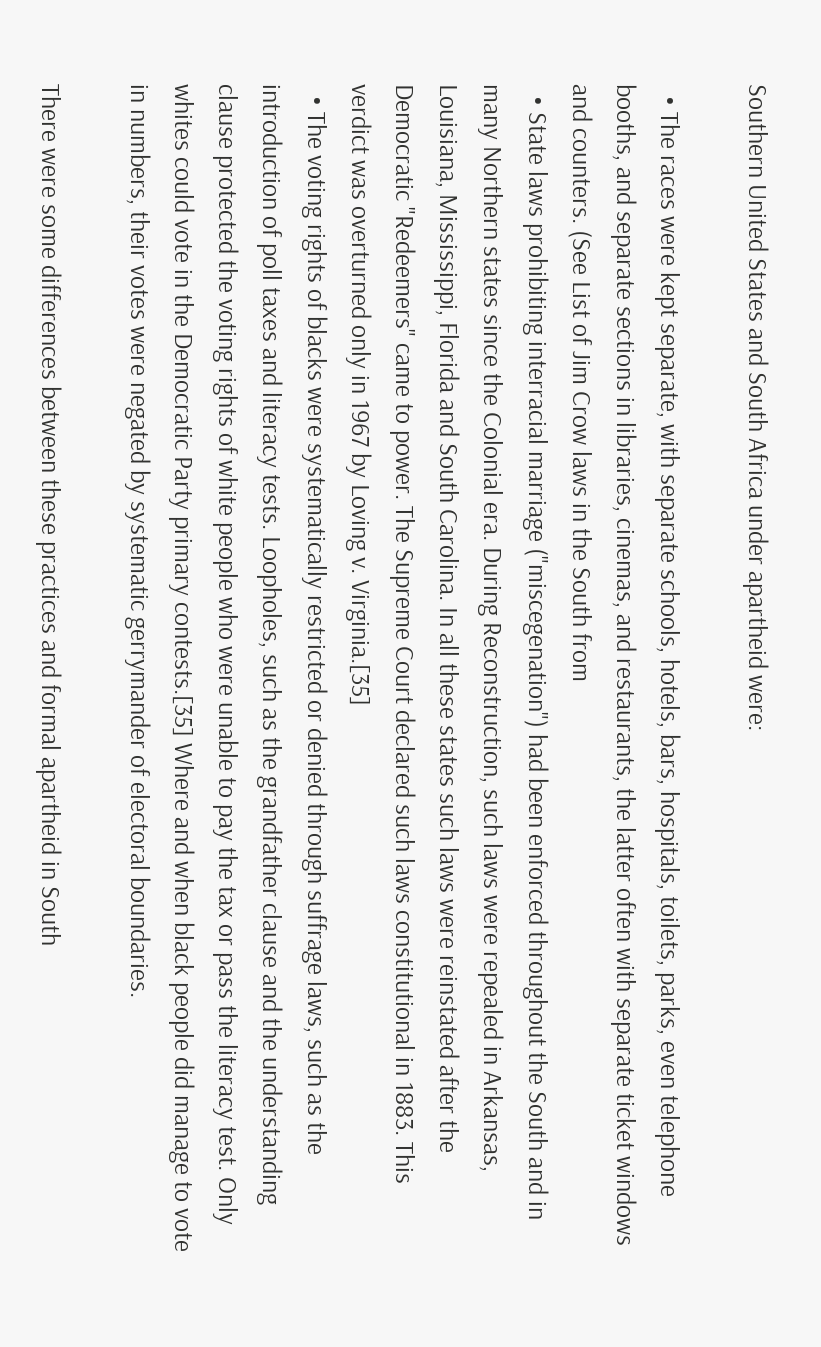Southern United States and South Africa under apartheid were:

  • The races were kept separate, with separate schools, hotels, bars, hospitals, toilets, parks, even telephone booths, and separate sections in libraries, cinemas, and restaurants, the latter often with separate ticket windows and counters. (See List of Jim Crow laws in the South from
  • State laws prohibiting interracial marriage ("miscegenation") had been enforced throughout the South and in many Northern states since the Colonial era. During Reconstruction, such laws were repealed in Arkansas, Louisiana, Mississippi, Florida and South Carolina. In all these states such laws were reinstated after the Democratic "Redeemers" came to power. The Supreme Court declared such laws constitutional in 1883. This verdict was overturned only in 1967 by Loving v. Virginia.[35]
  • The voting rights of blacks were systematically restricted or denied through suffrage laws, such as the introduction of poll taxes and literacy tests. Loopholes, such as the grandfather clause and the understanding clause protected the voting rights of white people who were unable to pay the tax or pass the literacy test. Only whites could vote in the Democratic Party primary contests.[35] Where and when black people did manage to vote in numbers, their votes were negated by systematic gerrymander of electoral boundaries.

There were some differences between these practices and formal apartheid in South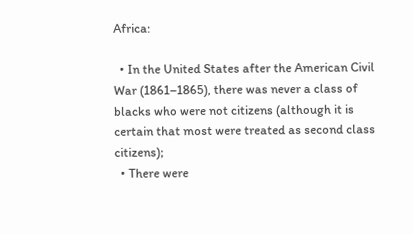Africa:

  • In the United States after the American Civil War (1861–1865), there was never a class of blacks who were not citizens (although it is certain that most were treated as second class citizens);
  • There were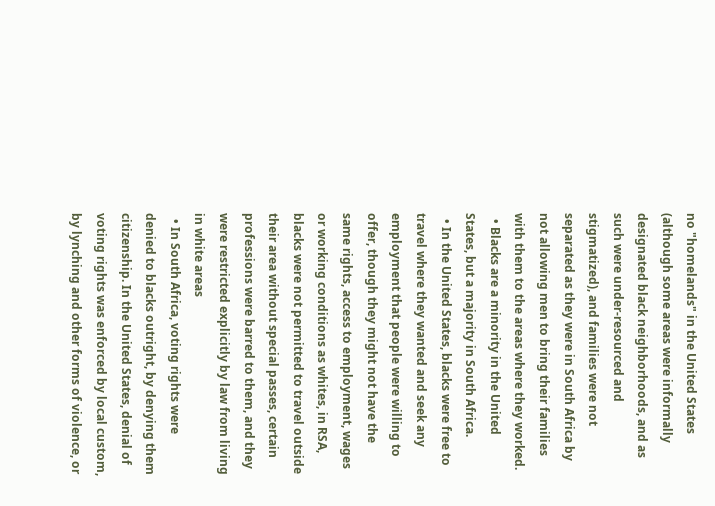no "homelands" in the United States (although some areas were informally designated black neighborhoods, and as such were under-resourced and stigmatized), and families were not separated as they were in South Africa by not allowing men to bring their families with them to the areas where they worked.
  • Blacks are a minority in the United States, but a majority in South Africa.
  • In the United States, blacks were free to travel where they wanted and seek any employment that people were willing to offer, though they might not have the same rights, access to employment, wages or working conditions as whites, in RSA, blacks were not permitted to travel outside their area without special passes, certain professions were barred to them, and they were restricted explicitly by law from living in white areas
  • In South Africa, voting rights were denied to blacks outright, by denying them citizenship. In the United States, denial of voting rights was enforced by local custom, by lynching and other forms of violence, or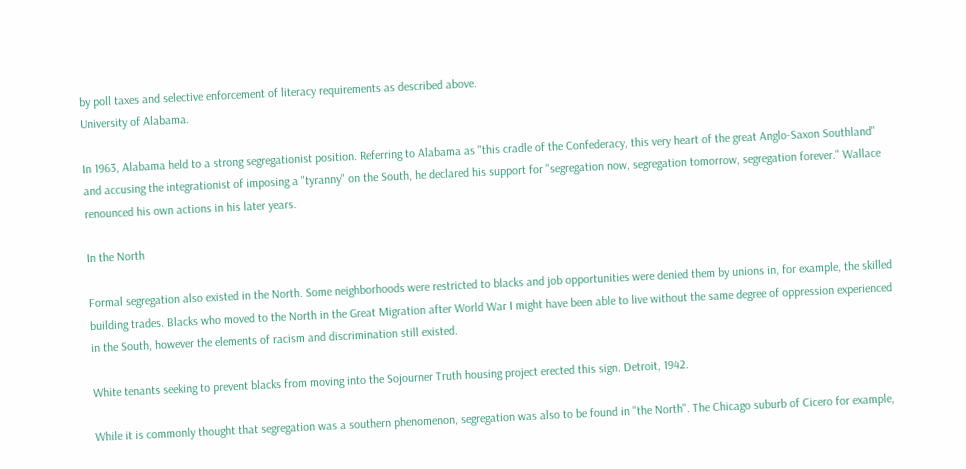by poll taxes and selective enforcement of literacy requirements as described above.
University of Alabama.

In 1963, Alabama held to a strong segregationist position. Referring to Alabama as "this cradle of the Confederacy, this very heart of the great Anglo-Saxon Southland" and accusing the integrationist of imposing a "tyranny" on the South, he declared his support for "segregation now, segregation tomorrow, segregation forever." Wallace renounced his own actions in his later years.

In the North

Formal segregation also existed in the North. Some neighborhoods were restricted to blacks and job opportunities were denied them by unions in, for example, the skilled building trades. Blacks who moved to the North in the Great Migration after World War I might have been able to live without the same degree of oppression experienced in the South, however the elements of racism and discrimination still existed.

White tenants seeking to prevent blacks from moving into the Sojourner Truth housing project erected this sign. Detroit, 1942.

While it is commonly thought that segregation was a southern phenomenon, segregation was also to be found in "the North". The Chicago suburb of Cicero for example,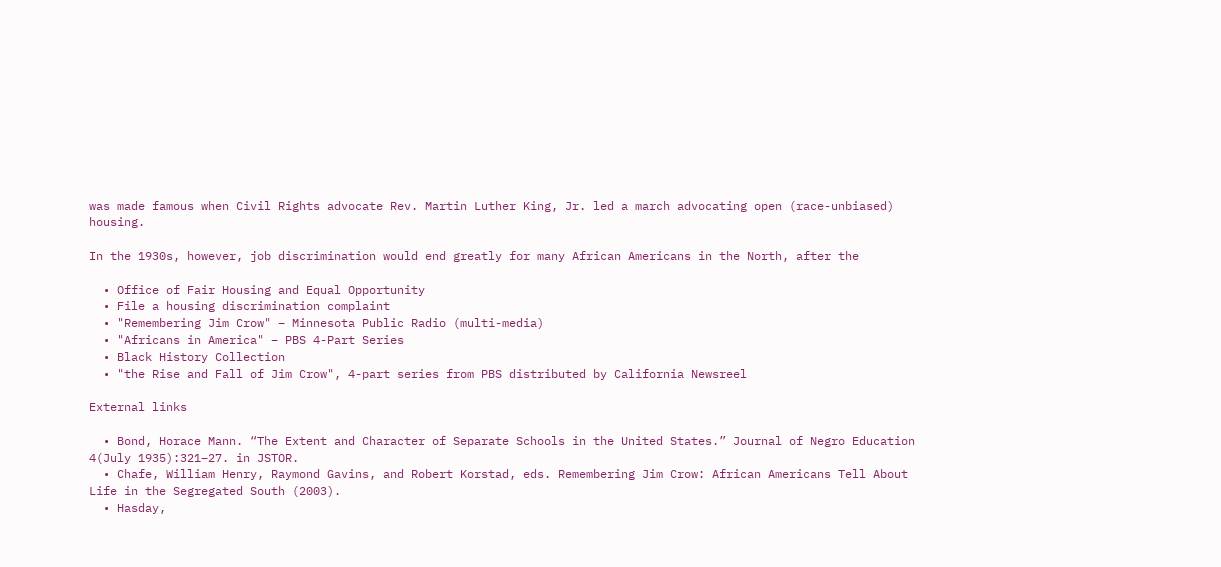was made famous when Civil Rights advocate Rev. Martin Luther King, Jr. led a march advocating open (race-unbiased) housing.

In the 1930s, however, job discrimination would end greatly for many African Americans in the North, after the

  • Office of Fair Housing and Equal Opportunity
  • File a housing discrimination complaint
  • "Remembering Jim Crow" – Minnesota Public Radio (multi-media)
  • "Africans in America" – PBS 4-Part Series
  • Black History Collection
  • "the Rise and Fall of Jim Crow", 4-part series from PBS distributed by California Newsreel

External links

  • Bond, Horace Mann. “The Extent and Character of Separate Schools in the United States.” Journal of Negro Education 4(July 1935):321–27. in JSTOR.
  • Chafe, William Henry, Raymond Gavins, and Robert Korstad, eds. Remembering Jim Crow: African Americans Tell About Life in the Segregated South (2003).
  • Hasday,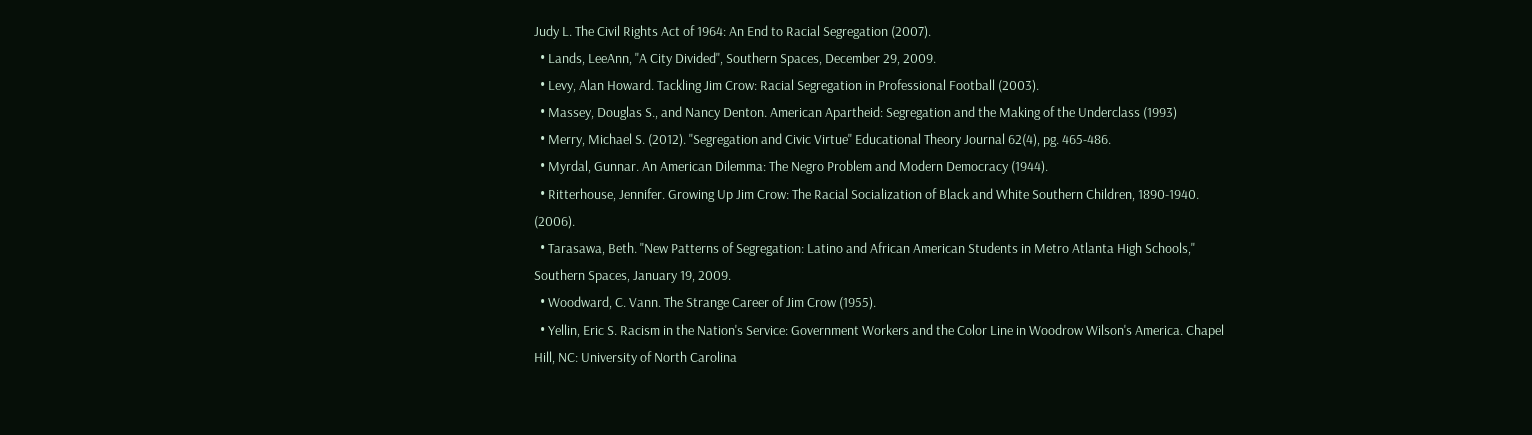Judy L. The Civil Rights Act of 1964: An End to Racial Segregation (2007).
  • Lands, LeeAnn, "A City Divided", Southern Spaces, December 29, 2009.
  • Levy, Alan Howard. Tackling Jim Crow: Racial Segregation in Professional Football (2003).
  • Massey, Douglas S., and Nancy Denton. American Apartheid: Segregation and the Making of the Underclass (1993)
  • Merry, Michael S. (2012). "Segregation and Civic Virtue" Educational Theory Journal 62(4), pg. 465-486.
  • Myrdal, Gunnar. An American Dilemma: The Negro Problem and Modern Democracy (1944).
  • Ritterhouse, Jennifer. Growing Up Jim Crow: The Racial Socialization of Black and White Southern Children, 1890-1940. (2006).
  • Tarasawa, Beth. "New Patterns of Segregation: Latino and African American Students in Metro Atlanta High Schools," Southern Spaces, January 19, 2009.
  • Woodward, C. Vann. The Strange Career of Jim Crow (1955).
  • Yellin, Eric S. Racism in the Nation's Service: Government Workers and the Color Line in Woodrow Wilson's America. Chapel Hill, NC: University of North Carolina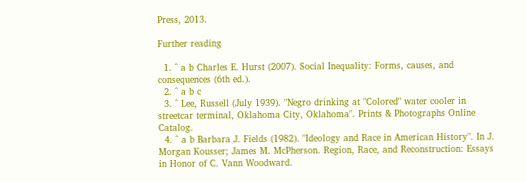Press, 2013.

Further reading

  1. ^ a b Charles E. Hurst (2007). Social Inequality: Forms, causes, and consequences (6th ed.).
  2. ^ a b c
  3. ^ Lee, Russell (July 1939). "Negro drinking at "Colored" water cooler in streetcar terminal, Oklahoma City, Oklahoma". Prints & Photographs Online Catalog.
  4. ^ a b Barbara J. Fields (1982). "Ideology and Race in American History". In J. Morgan Kousser; James M. McPherson. Region, Race, and Reconstruction: Essays in Honor of C. Vann Woodward.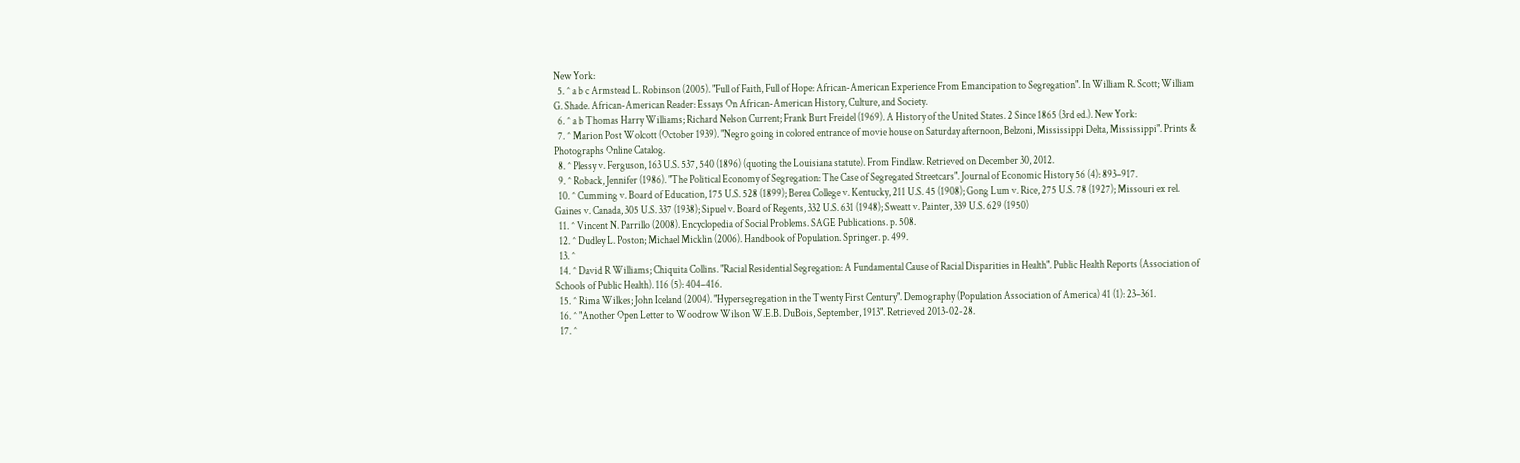New York:
  5. ^ a b c Armstead L. Robinson (2005). "Full of Faith, Full of Hope: African-American Experience From Emancipation to Segregation". In William R. Scott; William G. Shade. African-American Reader: Essays On African-American History, Culture, and Society.
  6. ^ a b Thomas Harry Williams; Richard Nelson Current; Frank Burt Freidel (1969). A History of the United States. 2 Since 1865 (3rd ed.). New York:
  7. ^ Marion Post Wolcott (October 1939). "Negro going in colored entrance of movie house on Saturday afternoon, Belzoni, Mississippi Delta, Mississippi". Prints & Photographs Online Catalog.
  8. ^ Plessy v. Ferguson, 163 U.S. 537, 540 (1896) (quoting the Louisiana statute). From Findlaw. Retrieved on December 30, 2012.
  9. ^ Roback, Jennifer (1986). "The Political Economy of Segregation: The Case of Segregated Streetcars". Journal of Economic History 56 (4): 893–917.
  10. ^ Cumming v. Board of Education, 175 U.S. 528 (1899); Berea College v. Kentucky, 211 U.S. 45 (1908); Gong Lum v. Rice, 275 U.S. 78 (1927); Missouri ex rel. Gaines v. Canada, 305 U.S. 337 (1938); Sipuel v. Board of Regents, 332 U.S. 631 (1948); Sweatt v. Painter, 339 U.S. 629 (1950)
  11. ^ Vincent N. Parrillo (2008). Encyclopedia of Social Problems. SAGE Publications. p. 508.
  12. ^ Dudley L. Poston; Michael Micklin (2006). Handbook of Population. Springer. p. 499.
  13. ^
  14. ^ David R Williams; Chiquita Collins. "Racial Residential Segregation: A Fundamental Cause of Racial Disparities in Health". Public Health Reports (Association of Schools of Public Health). 116 (5): 404–416.
  15. ^ Rima Wilkes; John Iceland (2004). "Hypersegregation in the Twenty First Century". Demography (Population Association of America) 41 (1): 23–361.
  16. ^ "Another Open Letter to Woodrow Wilson W.E.B. DuBois, September, 1913". Retrieved 2013-02-28.
  17. ^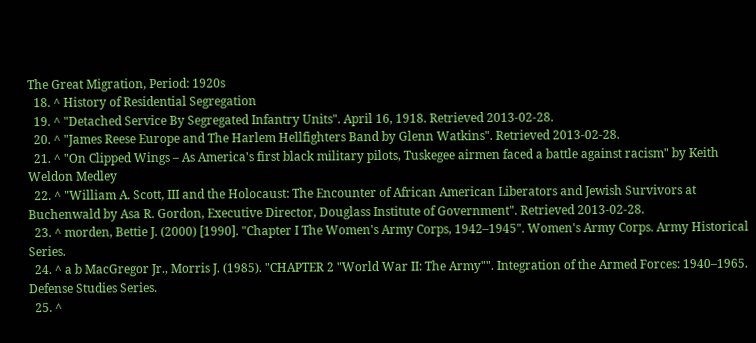The Great Migration, Period: 1920s
  18. ^ History of Residential Segregation
  19. ^ "Detached Service By Segregated Infantry Units". April 16, 1918. Retrieved 2013-02-28.
  20. ^ "James Reese Europe and The Harlem Hellfighters Band by Glenn Watkins". Retrieved 2013-02-28.
  21. ^ "On Clipped Wings – As America's first black military pilots, Tuskegee airmen faced a battle against racism" by Keith Weldon Medley
  22. ^ "William A. Scott, III and the Holocaust: The Encounter of African American Liberators and Jewish Survivors at Buchenwald by Asa R. Gordon, Executive Director, Douglass Institute of Government". Retrieved 2013-02-28.
  23. ^ morden, Bettie J. (2000) [1990]. "Chapter I The Women's Army Corps, 1942–1945". Women's Army Corps. Army Historical Series.
  24. ^ a b MacGregor Jr., Morris J. (1985). "CHAPTER 2 "World War II: The Army"". Integration of the Armed Forces: 1940–1965. Defense Studies Series.
  25. ^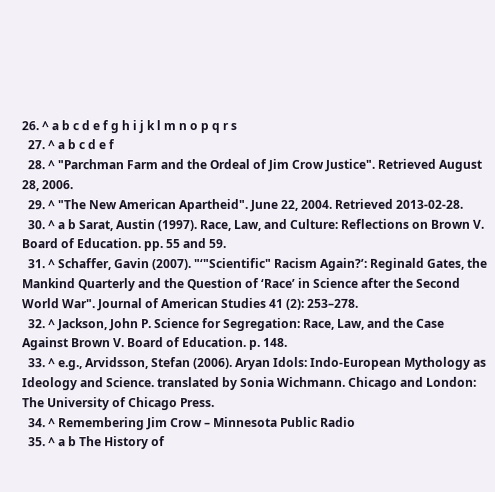26. ^ a b c d e f g h i j k l m n o p q r s
  27. ^ a b c d e f
  28. ^ "Parchman Farm and the Ordeal of Jim Crow Justice". Retrieved August 28, 2006.
  29. ^ "The New American Apartheid". June 22, 2004. Retrieved 2013-02-28.
  30. ^ a b Sarat, Austin (1997). Race, Law, and Culture: Reflections on Brown V. Board of Education. pp. 55 and 59.
  31. ^ Schaffer, Gavin (2007). "‘"Scientific" Racism Again?’: Reginald Gates, the Mankind Quarterly and the Question of ‘Race’ in Science after the Second World War". Journal of American Studies 41 (2): 253–278.
  32. ^ Jackson, John P. Science for Segregation: Race, Law, and the Case Against Brown V. Board of Education. p. 148.
  33. ^ e.g., Arvidsson, Stefan (2006). Aryan Idols: Indo-European Mythology as Ideology and Science. translated by Sonia Wichmann. Chicago and London: The University of Chicago Press.
  34. ^ Remembering Jim Crow – Minnesota Public Radio
  35. ^ a b The History of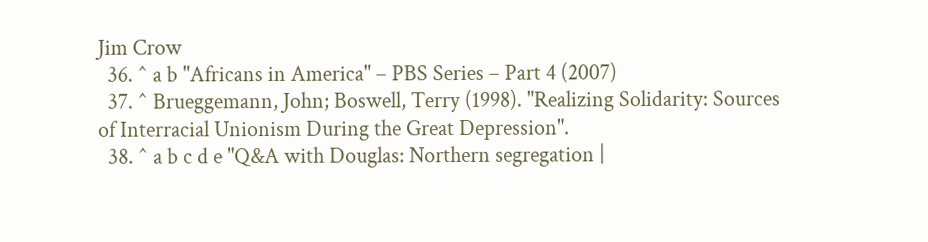Jim Crow
  36. ^ a b "Africans in America" – PBS Series – Part 4 (2007)
  37. ^ Brueggemann, John; Boswell, Terry (1998). "Realizing Solidarity: Sources of Interracial Unionism During the Great Depression".
  38. ^ a b c d e "Q&A with Douglas: Northern segregation |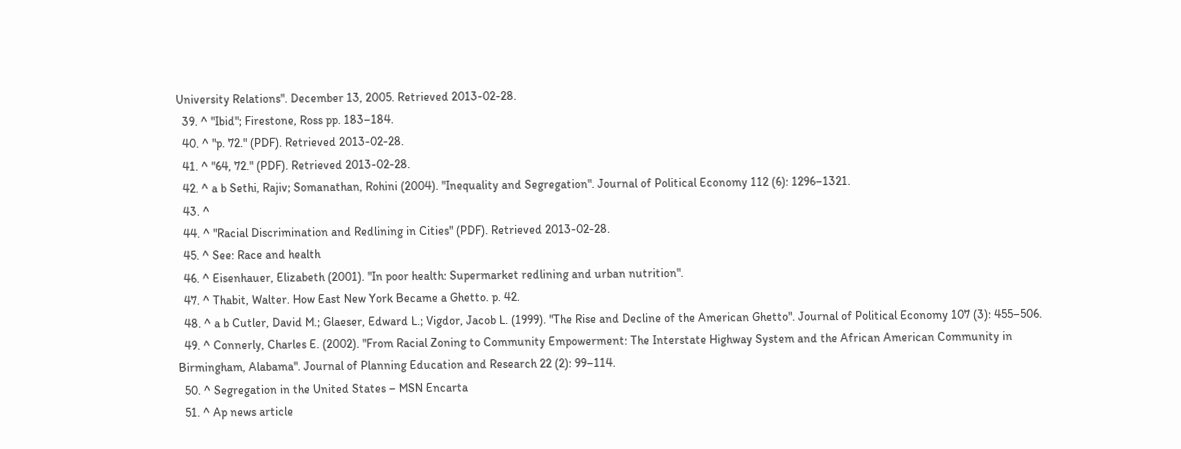University Relations". December 13, 2005. Retrieved 2013-02-28.
  39. ^ "Ibid"; Firestone, Ross pp. 183–184.
  40. ^ "p. 72." (PDF). Retrieved 2013-02-28.
  41. ^ "64, 72." (PDF). Retrieved 2013-02-28.
  42. ^ a b Sethi, Rajiv; Somanathan, Rohini (2004). "Inequality and Segregation". Journal of Political Economy 112 (6): 1296–1321.
  43. ^
  44. ^ "Racial Discrimination and Redlining in Cities" (PDF). Retrieved 2013-02-28.
  45. ^ See: Race and health
  46. ^ Eisenhauer, Elizabeth (2001). "In poor health: Supermarket redlining and urban nutrition".
  47. ^ Thabit, Walter. How East New York Became a Ghetto. p. 42.
  48. ^ a b Cutler, David M.; Glaeser, Edward L.; Vigdor, Jacob L. (1999). "The Rise and Decline of the American Ghetto". Journal of Political Economy 107 (3): 455–506.
  49. ^ Connerly, Charles E. (2002). "From Racial Zoning to Community Empowerment: The Interstate Highway System and the African American Community in Birmingham, Alabama". Journal of Planning Education and Research 22 (2): 99–114.
  50. ^ Segregation in the United States – MSN Encarta
  51. ^ Ap news article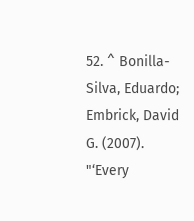52. ^ Bonilla-Silva, Eduardo; Embrick, David G. (2007). "‘Every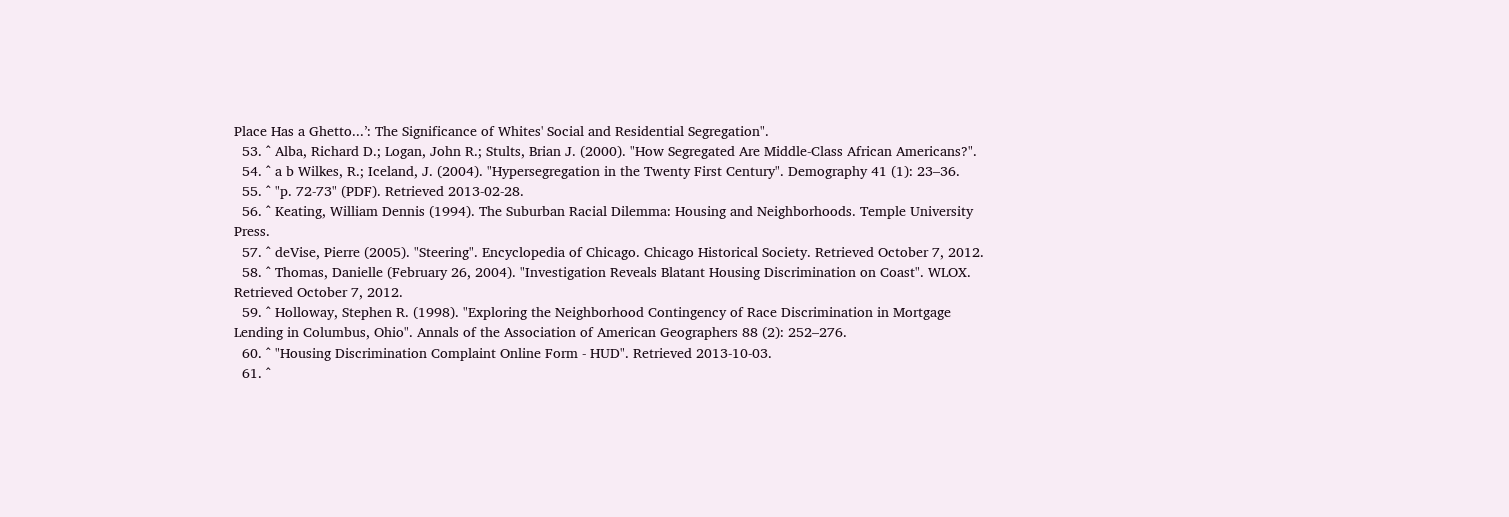Place Has a Ghetto...’: The Significance of Whites' Social and Residential Segregation".
  53. ^ Alba, Richard D.; Logan, John R.; Stults, Brian J. (2000). "How Segregated Are Middle-Class African Americans?".
  54. ^ a b Wilkes, R.; Iceland, J. (2004). "Hypersegregation in the Twenty First Century". Demography 41 (1): 23–36.
  55. ^ "p. 72-73" (PDF). Retrieved 2013-02-28.
  56. ^ Keating, William Dennis (1994). The Suburban Racial Dilemma: Housing and Neighborhoods. Temple University Press.
  57. ^ deVise, Pierre (2005). "Steering". Encyclopedia of Chicago. Chicago Historical Society. Retrieved October 7, 2012.
  58. ^ Thomas, Danielle (February 26, 2004). "Investigation Reveals Blatant Housing Discrimination on Coast". WLOX. Retrieved October 7, 2012.
  59. ^ Holloway, Stephen R. (1998). "Exploring the Neighborhood Contingency of Race Discrimination in Mortgage Lending in Columbus, Ohio". Annals of the Association of American Geographers 88 (2): 252–276.
  60. ^ "Housing Discrimination Complaint Online Form - HUD". Retrieved 2013-10-03.
  61. ^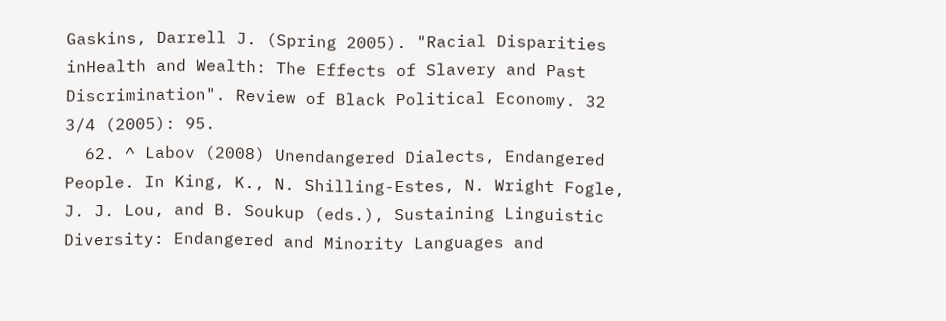Gaskins, Darrell J. (Spring 2005). "Racial Disparities inHealth and Wealth: The Effects of Slavery and Past Discrimination". Review of Black Political Economy. 32 3/4 (2005): 95.
  62. ^ Labov (2008) Unendangered Dialects, Endangered People. In King, K., N. Shilling-Estes, N. Wright Fogle, J. J. Lou, and B. Soukup (eds.), Sustaining Linguistic Diversity: Endangered and Minority Languages and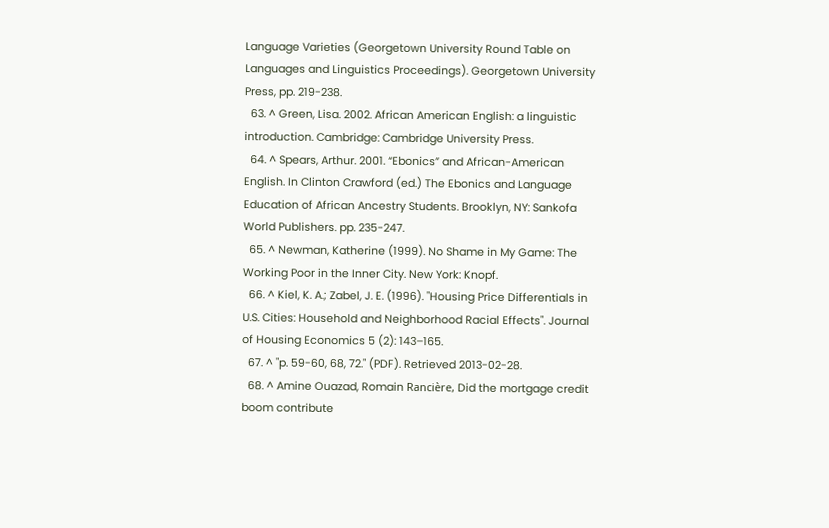Language Varieties (Georgetown University Round Table on Languages and Linguistics Proceedings). Georgetown University Press, pp. 219-238.
  63. ^ Green, Lisa. 2002. African American English: a linguistic introduction. Cambridge: Cambridge University Press.
  64. ^ Spears, Arthur. 2001. “Ebonics” and African-American English. In Clinton Crawford (ed.) The Ebonics and Language Education of African Ancestry Students. Brooklyn, NY: Sankofa World Publishers. pp. 235-247.
  65. ^ Newman, Katherine (1999). No Shame in My Game: The Working Poor in the Inner City. New York: Knopf.
  66. ^ Kiel, K. A.; Zabel, J. E. (1996). "Housing Price Differentials in U.S. Cities: Household and Neighborhood Racial Effects". Journal of Housing Economics 5 (2): 143–165.
  67. ^ "p. 59-60, 68, 72." (PDF). Retrieved 2013-02-28.
  68. ^ Amine Ouazad, Romain Rancière, Did the mortgage credit boom contribute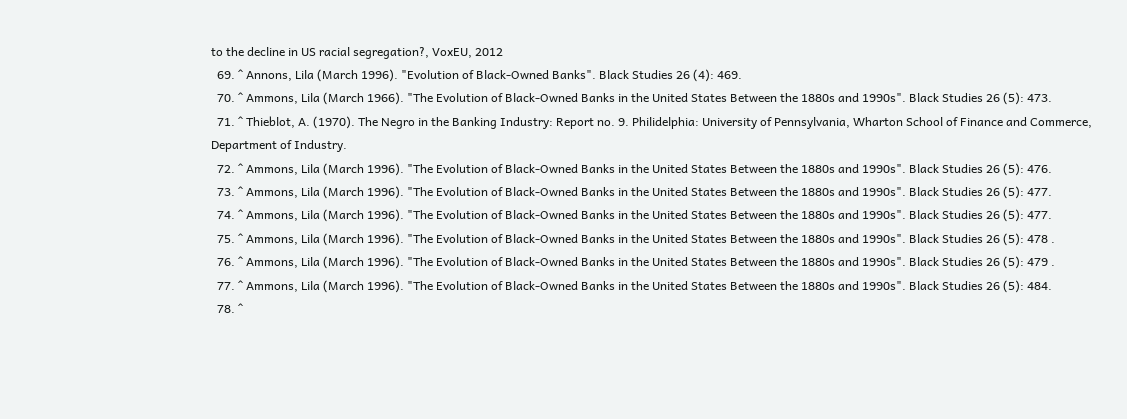to the decline in US racial segregation?, VoxEU, 2012
  69. ^ Annons, Lila (March 1996). "Evolution of Black-Owned Banks". Black Studies 26 (4): 469.
  70. ^ Ammons, Lila (March 1966). "The Evolution of Black-Owned Banks in the United States Between the 1880s and 1990s". Black Studies 26 (5): 473.
  71. ^ Thieblot, A. (1970). The Negro in the Banking Industry: Report no. 9. Philidelphia: University of Pennsylvania, Wharton School of Finance and Commerce, Department of Industry.
  72. ^ Ammons, Lila (March 1996). "The Evolution of Black-Owned Banks in the United States Between the 1880s and 1990s". Black Studies 26 (5): 476.
  73. ^ Ammons, Lila (March 1996). "The Evolution of Black-Owned Banks in the United States Between the 1880s and 1990s". Black Studies 26 (5): 477.
  74. ^ Ammons, Lila (March 1996). "The Evolution of Black-Owned Banks in the United States Between the 1880s and 1990s". Black Studies 26 (5): 477.
  75. ^ Ammons, Lila (March 1996). "The Evolution of Black-Owned Banks in the United States Between the 1880s and 1990s". Black Studies 26 (5): 478 .
  76. ^ Ammons, Lila (March 1996). "The Evolution of Black-Owned Banks in the United States Between the 1880s and 1990s". Black Studies 26 (5): 479 .
  77. ^ Ammons, Lila (March 1996). "The Evolution of Black-Owned Banks in the United States Between the 1880s and 1990s". Black Studies 26 (5): 484.
  78. ^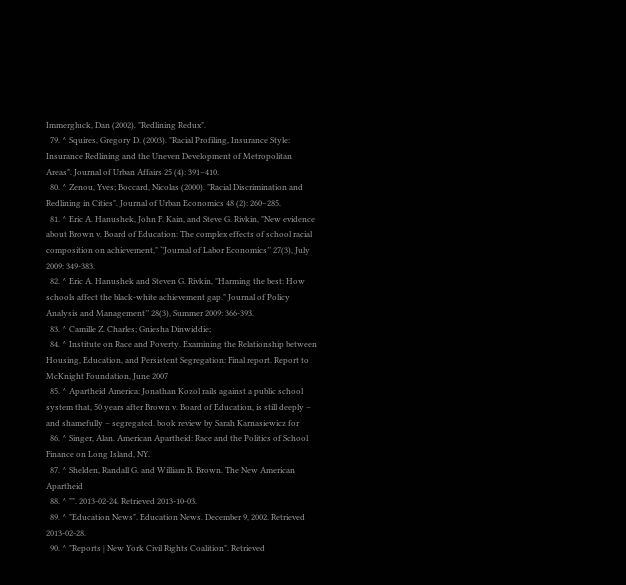Immergluck, Dan (2002). "Redlining Redux".
  79. ^ Squires, Gregory D. (2003). "Racial Profiling, Insurance Style: Insurance Redlining and the Uneven Development of Metropolitan Areas". Journal of Urban Affairs 25 (4): 391–410.
  80. ^ Zenou, Yves; Boccard, Nicolas (2000). "Racial Discrimination and Redlining in Cities". Journal of Urban Economics 48 (2): 260–285.
  81. ^ Eric A. Hanushek, John F. Kain, and Steve G. Rivkin, "New evidence about Brown v. Board of Education: The complex effects of school racial composition on achievement," ‘’Journal of Labor Economics’’ 27(3), July 2009: 349-383.
  82. ^ Eric A. Hanushek and Steven G. Rivkin, "Harming the best: How schools affect the black-white achievement gap." Journal of Policy Analysis and Management’’ 28(3), Summer 2009: 366-393.
  83. ^ Camille Z. Charles; Gniesha Dinwiddie;
  84. ^ Institute on Race and Poverty. Examining the Relationship between Housing, Education, and Persistent Segregation: Final report. Report to McKnight Foundation, June 2007
  85. ^ Apartheid America: Jonathan Kozol rails against a public school system that, 50 years after Brown v. Board of Education, is still deeply – and shamefully – segregated. book review by Sarah Karnasiewicz for
  86. ^ Singer, Alan. American Apartheid: Race and the Politics of School Finance on Long Island, NY.
  87. ^ Shelden, Randall G. and William B. Brown. The New American Apartheid
  88. ^ "". 2013-02-24. Retrieved 2013-10-03.
  89. ^ "Education News". Education News. December 9, 2002. Retrieved 2013-02-28.
  90. ^ "Reports | New York Civil Rights Coalition". Retrieved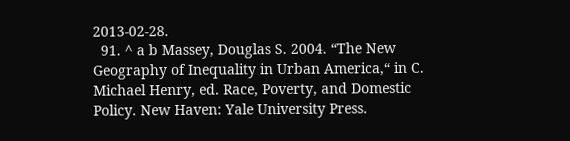2013-02-28.
  91. ^ a b Massey, Douglas S. 2004. “The New Geography of Inequality in Urban America,“ in C. Michael Henry, ed. Race, Poverty, and Domestic Policy. New Haven: Yale University Press.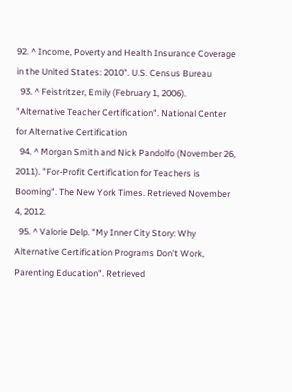92. ^ Income, Poverty and Health Insurance Coverage in the United States: 2010". U.S. Census Bureau
  93. ^ Feistritzer, Emily (February 1, 2006). "Alternative Teacher Certification". National Center for Alternative Certification
  94. ^ Morgan Smith and Nick Pandolfo (November 26, 2011). "For-Profit Certification for Teachers is Booming". The New York Times. Retrieved November 4, 2012.
  95. ^ Valorie Delp. "My Inner City Story: Why Alternative Certification Programs Don't Work, Parenting Education". Retrieved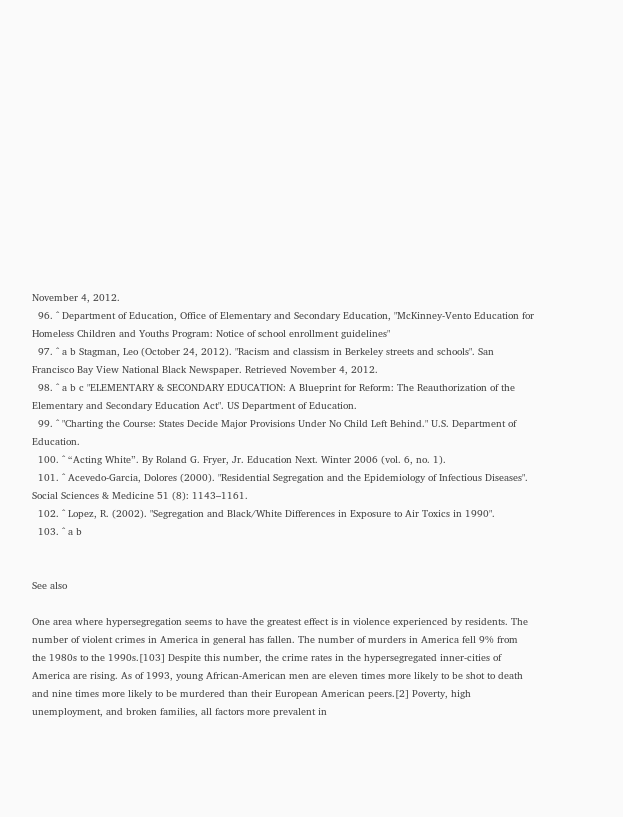November 4, 2012.
  96. ^ Department of Education, Office of Elementary and Secondary Education, "McKinney-Vento Education for Homeless Children and Youths Program: Notice of school enrollment guidelines"
  97. ^ a b Stagman, Leo (October 24, 2012). "Racism and classism in Berkeley streets and schools". San Francisco Bay View National Black Newspaper. Retrieved November 4, 2012.
  98. ^ a b c "ELEMENTARY & SECONDARY EDUCATION: A Blueprint for Reform: The Reauthorization of the Elementary and Secondary Education Act". US Department of Education.
  99. ^ "Charting the Course: States Decide Major Provisions Under No Child Left Behind." U.S. Department of Education.
  100. ^ “Acting White”. By Roland G. Fryer, Jr. Education Next. Winter 2006 (vol. 6, no. 1).
  101. ^ Acevedo-Garcia, Dolores (2000). "Residential Segregation and the Epidemiology of Infectious Diseases". Social Sciences & Medicine 51 (8): 1143–1161.
  102. ^ Lopez, R. (2002). "Segregation and Black/White Differences in Exposure to Air Toxics in 1990".
  103. ^ a b


See also

One area where hypersegregation seems to have the greatest effect is in violence experienced by residents. The number of violent crimes in America in general has fallen. The number of murders in America fell 9% from the 1980s to the 1990s.[103] Despite this number, the crime rates in the hypersegregated inner-cities of America are rising. As of 1993, young African-American men are eleven times more likely to be shot to death and nine times more likely to be murdered than their European American peers.[2] Poverty, high unemployment, and broken families, all factors more prevalent in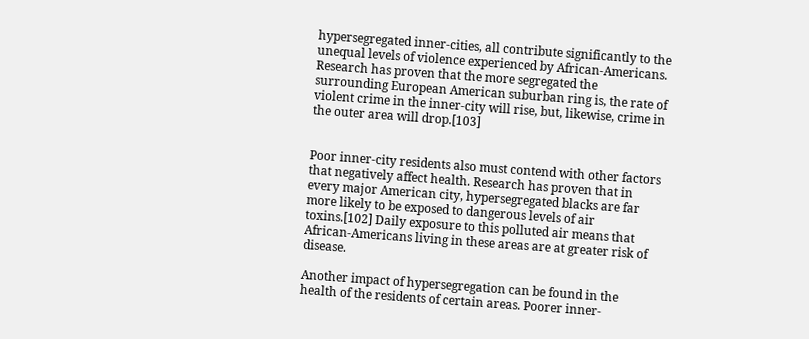hypersegregated inner-cities, all contribute significantly to the unequal levels of violence experienced by African-Americans. Research has proven that the more segregated the surrounding European American suburban ring is, the rate of violent crime in the inner-city will rise, but, likewise, crime in the outer area will drop.[103]


Poor inner-city residents also must contend with other factors that negatively affect health. Research has proven that in every major American city, hypersegregated blacks are far more likely to be exposed to dangerous levels of air toxins.[102] Daily exposure to this polluted air means that African-Americans living in these areas are at greater risk of disease.

Another impact of hypersegregation can be found in the health of the residents of certain areas. Poorer inner-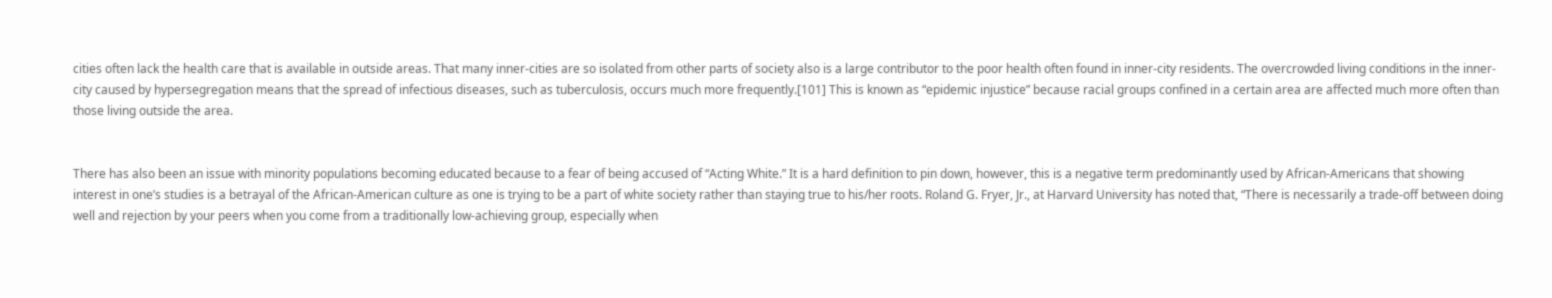cities often lack the health care that is available in outside areas. That many inner-cities are so isolated from other parts of society also is a large contributor to the poor health often found in inner-city residents. The overcrowded living conditions in the inner-city caused by hypersegregation means that the spread of infectious diseases, such as tuberculosis, occurs much more frequently.[101] This is known as “epidemic injustice” because racial groups confined in a certain area are affected much more often than those living outside the area.


There has also been an issue with minority populations becoming educated because to a fear of being accused of “Acting White.” It is a hard definition to pin down, however, this is a negative term predominantly used by African-Americans that showing interest in one’s studies is a betrayal of the African-American culture as one is trying to be a part of white society rather than staying true to his/her roots. Roland G. Fryer, Jr., at Harvard University has noted that, “There is necessarily a trade-off between doing well and rejection by your peers when you come from a traditionally low-achieving group, especially when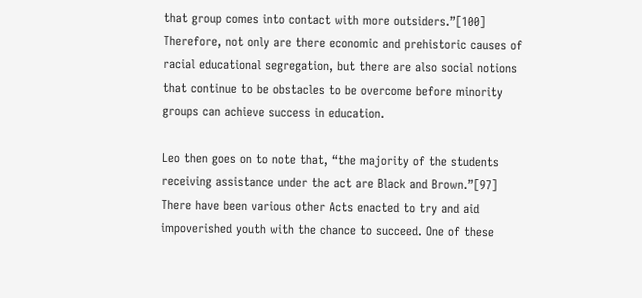that group comes into contact with more outsiders.”[100] Therefore, not only are there economic and prehistoric causes of racial educational segregation, but there are also social notions that continue to be obstacles to be overcome before minority groups can achieve success in education.

Leo then goes on to note that, “the majority of the students receiving assistance under the act are Black and Brown.”[97] There have been various other Acts enacted to try and aid impoverished youth with the chance to succeed. One of these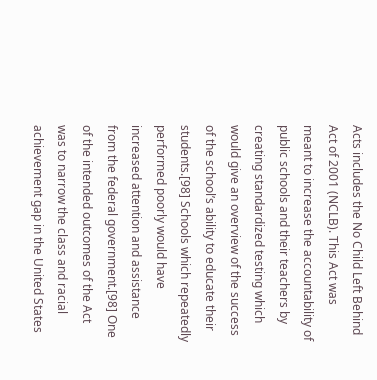Acts includes the No Child Left Behind Act of 2001 (NCLB). This Act was meant to increase the accountability of public schools and their teachers by creating standardized testing which would give an overview of the success of the school’s ability to educate their students.[98] Schools which repeatedly performed poorly would have increased attention and assistance from the federal government.[98] One of the intended outcomes of the Act was to narrow the class and racial achievement gap in the United States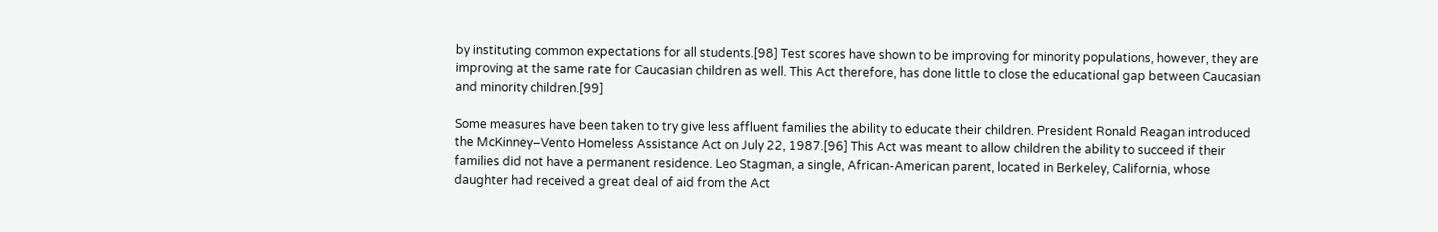by instituting common expectations for all students.[98] Test scores have shown to be improving for minority populations, however, they are improving at the same rate for Caucasian children as well. This Act therefore, has done little to close the educational gap between Caucasian and minority children.[99]

Some measures have been taken to try give less affluent families the ability to educate their children. President Ronald Reagan introduced the McKinney–Vento Homeless Assistance Act on July 22, 1987.[96] This Act was meant to allow children the ability to succeed if their families did not have a permanent residence. Leo Stagman, a single, African-American parent, located in Berkeley, California, whose daughter had received a great deal of aid from the Act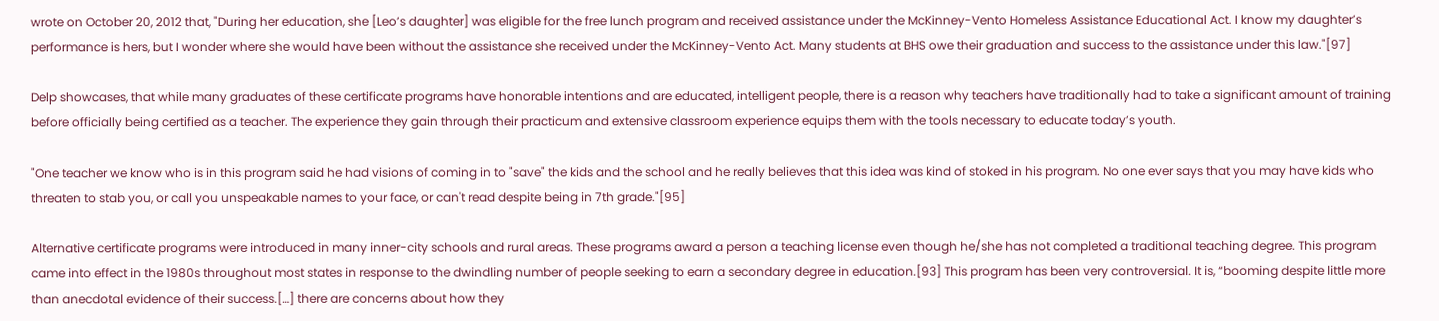wrote on October 20, 2012 that, "During her education, she [Leo’s daughter] was eligible for the free lunch program and received assistance under the McKinney-Vento Homeless Assistance Educational Act. I know my daughter’s performance is hers, but I wonder where she would have been without the assistance she received under the McKinney-Vento Act. Many students at BHS owe their graduation and success to the assistance under this law."[97]

Delp showcases, that while many graduates of these certificate programs have honorable intentions and are educated, intelligent people, there is a reason why teachers have traditionally had to take a significant amount of training before officially being certified as a teacher. The experience they gain through their practicum and extensive classroom experience equips them with the tools necessary to educate today’s youth.

"One teacher we know who is in this program said he had visions of coming in to "save" the kids and the school and he really believes that this idea was kind of stoked in his program. No one ever says that you may have kids who threaten to stab you, or call you unspeakable names to your face, or can't read despite being in 7th grade."[95]

Alternative certificate programs were introduced in many inner-city schools and rural areas. These programs award a person a teaching license even though he/she has not completed a traditional teaching degree. This program came into effect in the 1980s throughout most states in response to the dwindling number of people seeking to earn a secondary degree in education.[93] This program has been very controversial. It is, “booming despite little more than anecdotal evidence of their success.[…] there are concerns about how they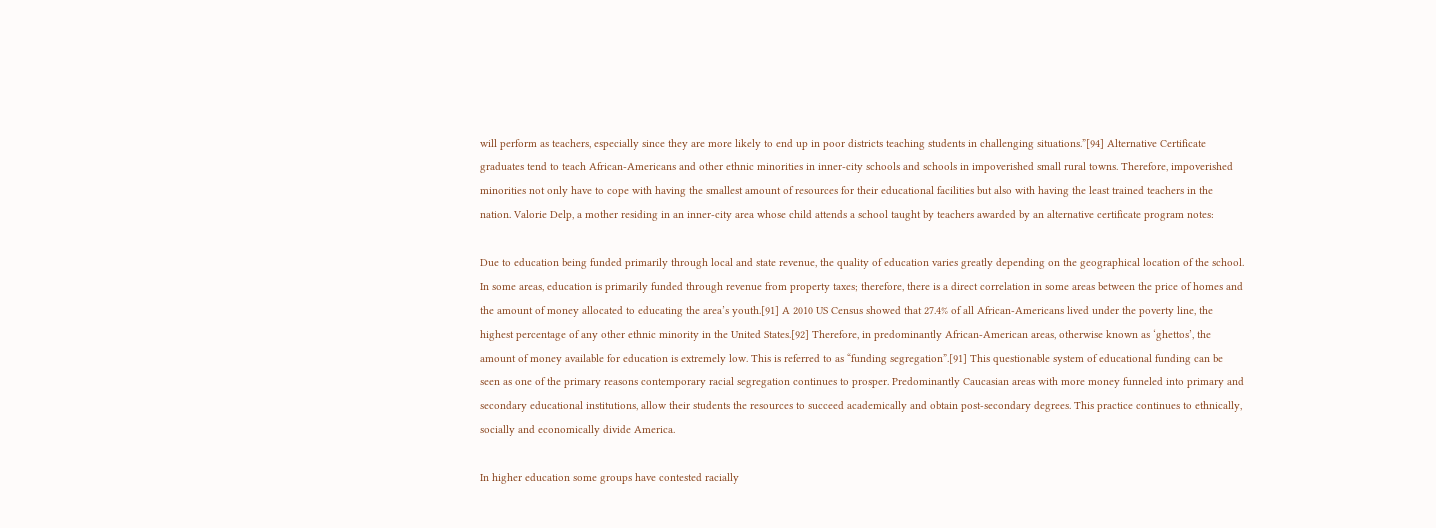will perform as teachers, especially since they are more likely to end up in poor districts teaching students in challenging situations.”[94] Alternative Certificate graduates tend to teach African-Americans and other ethnic minorities in inner-city schools and schools in impoverished small rural towns. Therefore, impoverished minorities not only have to cope with having the smallest amount of resources for their educational facilities but also with having the least trained teachers in the nation. Valorie Delp, a mother residing in an inner-city area whose child attends a school taught by teachers awarded by an alternative certificate program notes:

Due to education being funded primarily through local and state revenue, the quality of education varies greatly depending on the geographical location of the school. In some areas, education is primarily funded through revenue from property taxes; therefore, there is a direct correlation in some areas between the price of homes and the amount of money allocated to educating the area’s youth.[91] A 2010 US Census showed that 27.4% of all African-Americans lived under the poverty line, the highest percentage of any other ethnic minority in the United States.[92] Therefore, in predominantly African-American areas, otherwise known as ‘ghettos’, the amount of money available for education is extremely low. This is referred to as “funding segregation”.[91] This questionable system of educational funding can be seen as one of the primary reasons contemporary racial segregation continues to prosper. Predominantly Caucasian areas with more money funneled into primary and secondary educational institutions, allow their students the resources to succeed academically and obtain post-secondary degrees. This practice continues to ethnically, socially and economically divide America.

In higher education some groups have contested racially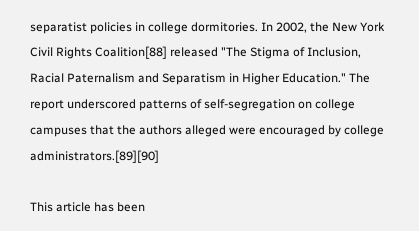separatist policies in college dormitories. In 2002, the New York Civil Rights Coalition[88] released "The Stigma of Inclusion, Racial Paternalism and Separatism in Higher Education." The report underscored patterns of self-segregation on college campuses that the authors alleged were encouraged by college administrators.[89][90]

This article has been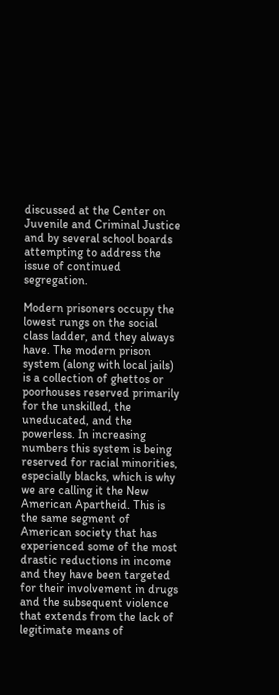discussed at the Center on Juvenile and Criminal Justice and by several school boards attempting to address the issue of continued segregation.

Modern prisoners occupy the lowest rungs on the social class ladder, and they always have. The modern prison system (along with local jails) is a collection of ghettos or poorhouses reserved primarily for the unskilled, the uneducated, and the powerless. In increasing numbers this system is being reserved for racial minorities, especially blacks, which is why we are calling it the New American Apartheid. This is the same segment of American society that has experienced some of the most drastic reductions in income and they have been targeted for their involvement in drugs and the subsequent violence that extends from the lack of legitimate means of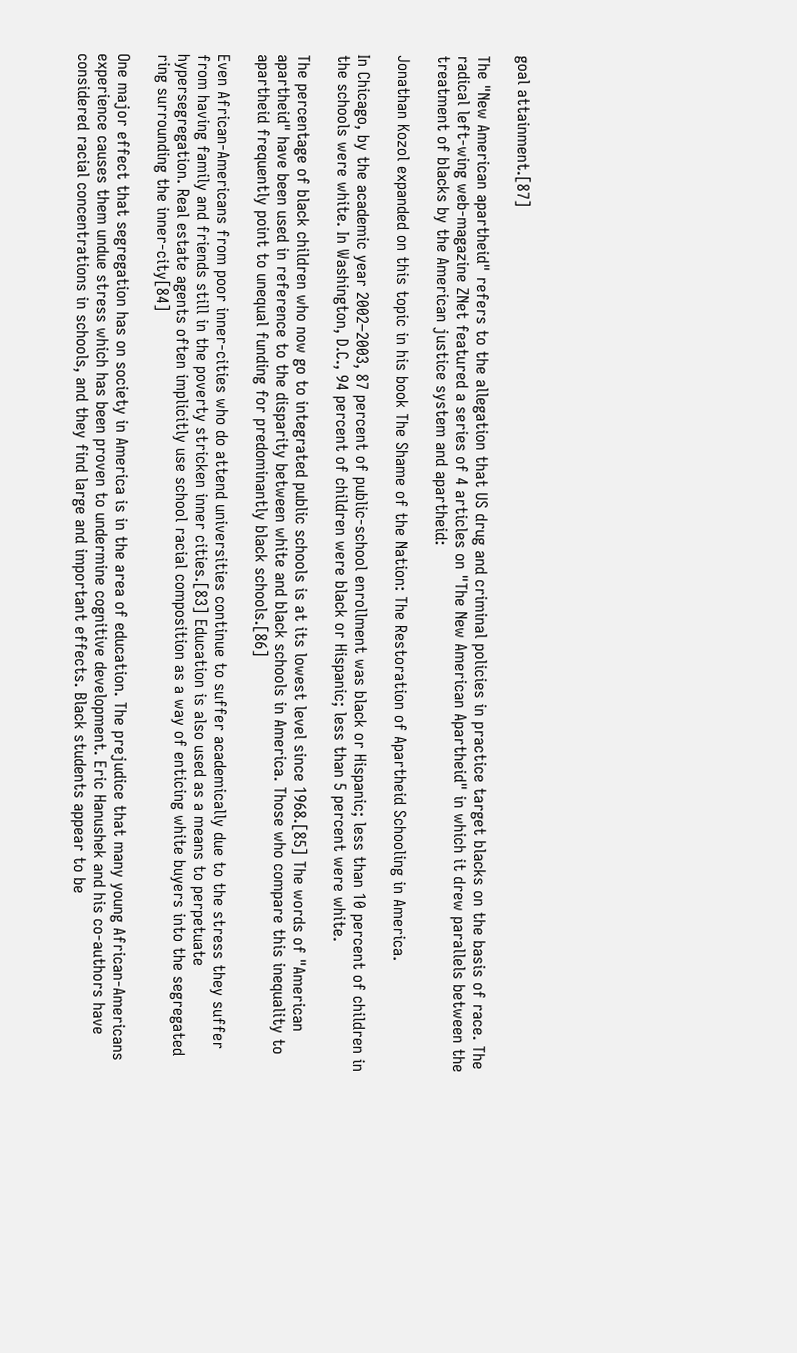goal attainment.[87]

The "New American apartheid" refers to the allegation that US drug and criminal policies in practice target blacks on the basis of race. The radical left-wing web-magazine ZNet featured a series of 4 articles on "The New American Apartheid" in which it drew parallels between the treatment of blacks by the American justice system and apartheid:

Jonathan Kozol expanded on this topic in his book The Shame of the Nation: The Restoration of Apartheid Schooling in America.

In Chicago, by the academic year 2002–2003, 87 percent of public-school enrollment was black or Hispanic; less than 10 percent of children in the schools were white. In Washington, D.C., 94 percent of children were black or Hispanic; less than 5 percent were white.

The percentage of black children who now go to integrated public schools is at its lowest level since 1968.[85] The words of "American apartheid" have been used in reference to the disparity between white and black schools in America. Those who compare this inequality to apartheid frequently point to unequal funding for predominantly black schools.[86]

Even African-Americans from poor inner-cities who do attend universities continue to suffer academically due to the stress they suffer from having family and friends still in the poverty stricken inner cities.[83] Education is also used as a means to perpetuate hypersegregation. Real estate agents often implicitly use school racial composition as a way of enticing white buyers into the segregated ring surrounding the inner-city[84]

One major effect that segregation has on society in America is in the area of education. The prejudice that many young African-Americans experience causes them undue stress which has been proven to undermine cognitive development. Eric Hanushek and his co-authors have considered racial concentrations in schools, and they find large and important effects. Black students appear to be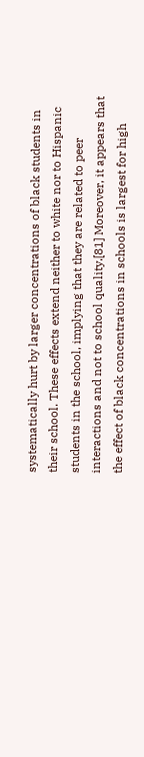systematically hurt by larger concentrations of black students in their school. These effects extend neither to white nor to Hispanic students in the school, implying that they are related to peer interactions and not to school quality.[81] Moreover, it appears that the effect of black concentrations in schools is largest for high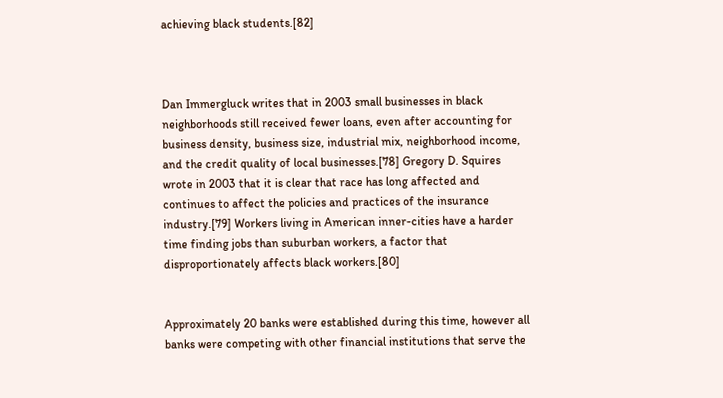achieving black students.[82]



Dan Immergluck writes that in 2003 small businesses in black neighborhoods still received fewer loans, even after accounting for business density, business size, industrial mix, neighborhood income, and the credit quality of local businesses.[78] Gregory D. Squires wrote in 2003 that it is clear that race has long affected and continues to affect the policies and practices of the insurance industry.[79] Workers living in American inner-cities have a harder time finding jobs than suburban workers, a factor that disproportionately affects black workers.[80]


Approximately 20 banks were established during this time, however all banks were competing with other financial institutions that serve the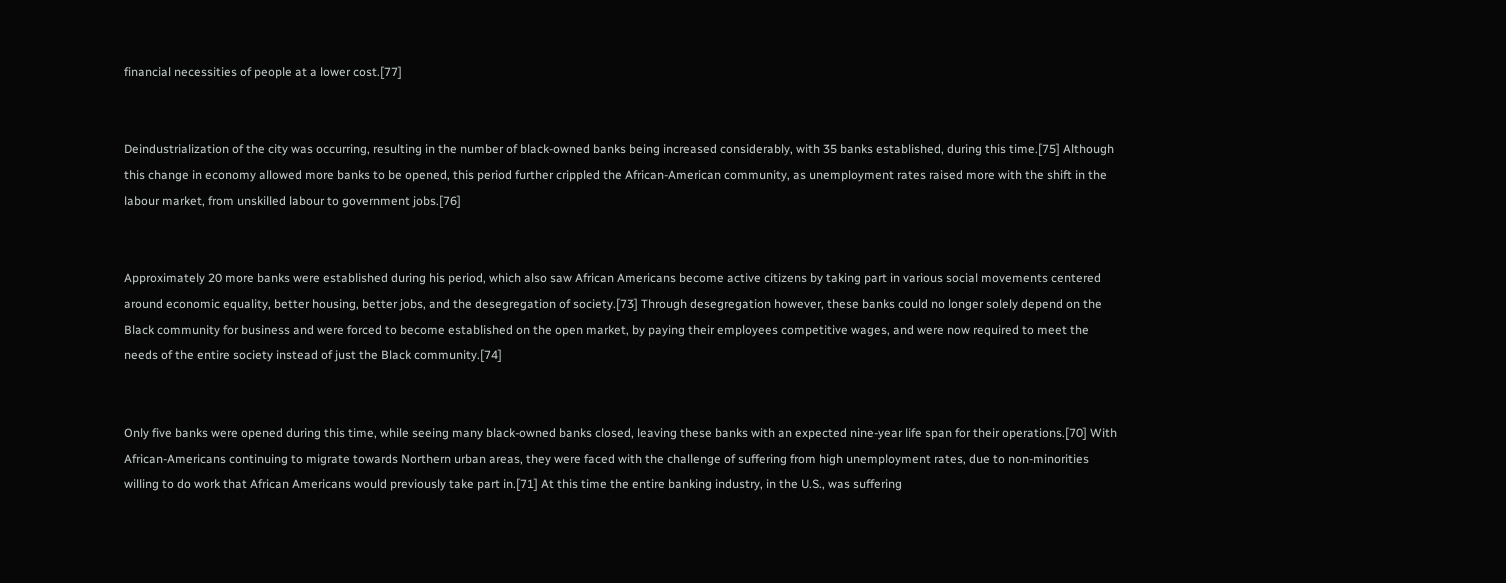financial necessities of people at a lower cost.[77]


Deindustrialization of the city was occurring, resulting in the number of black-owned banks being increased considerably, with 35 banks established, during this time.[75] Although this change in economy allowed more banks to be opened, this period further crippled the African-American community, as unemployment rates raised more with the shift in the labour market, from unskilled labour to government jobs.[76]


Approximately 20 more banks were established during his period, which also saw African Americans become active citizens by taking part in various social movements centered around economic equality, better housing, better jobs, and the desegregation of society.[73] Through desegregation however, these banks could no longer solely depend on the Black community for business and were forced to become established on the open market, by paying their employees competitive wages, and were now required to meet the needs of the entire society instead of just the Black community.[74]


Only five banks were opened during this time, while seeing many black-owned banks closed, leaving these banks with an expected nine-year life span for their operations.[70] With African-Americans continuing to migrate towards Northern urban areas, they were faced with the challenge of suffering from high unemployment rates, due to non-minorities willing to do work that African Americans would previously take part in.[71] At this time the entire banking industry, in the U.S., was suffering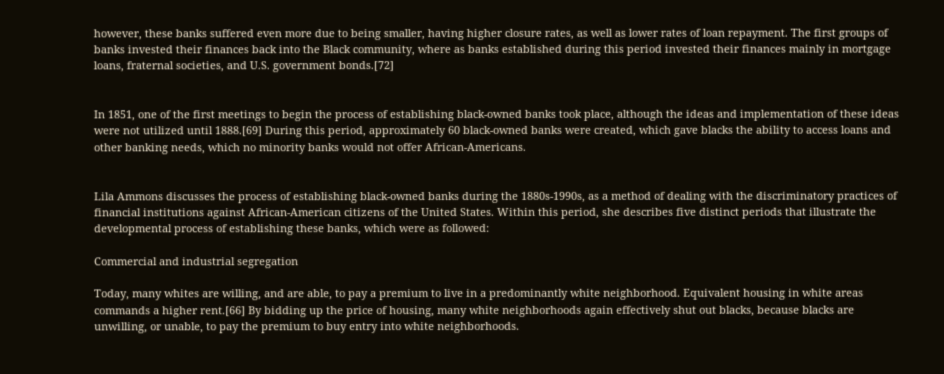however, these banks suffered even more due to being smaller, having higher closure rates, as well as lower rates of loan repayment. The first groups of banks invested their finances back into the Black community, where as banks established during this period invested their finances mainly in mortgage loans, fraternal societies, and U.S. government bonds.[72]


In 1851, one of the first meetings to begin the process of establishing black-owned banks took place, although the ideas and implementation of these ideas were not utilized until 1888.[69] During this period, approximately 60 black-owned banks were created, which gave blacks the ability to access loans and other banking needs, which no minority banks would not offer African-Americans.


Lila Ammons discusses the process of establishing black-owned banks during the 1880s-1990s, as a method of dealing with the discriminatory practices of financial institutions against African-American citizens of the United States. Within this period, she describes five distinct periods that illustrate the developmental process of establishing these banks, which were as followed:

Commercial and industrial segregation

Today, many whites are willing, and are able, to pay a premium to live in a predominantly white neighborhood. Equivalent housing in white areas commands a higher rent.[66] By bidding up the price of housing, many white neighborhoods again effectively shut out blacks, because blacks are unwilling, or unable, to pay the premium to buy entry into white neighborhoods.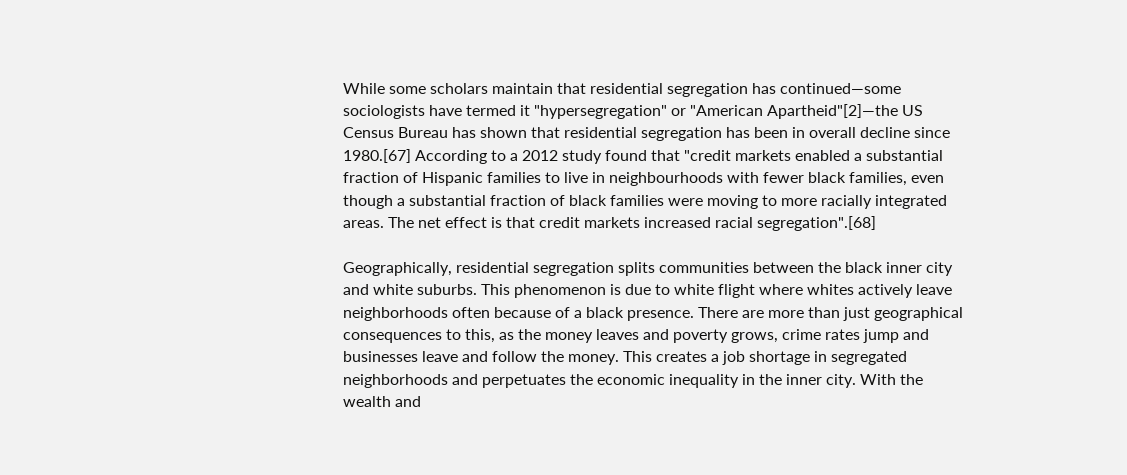While some scholars maintain that residential segregation has continued—some sociologists have termed it "hypersegregation" or "American Apartheid"[2]—the US Census Bureau has shown that residential segregation has been in overall decline since 1980.[67] According to a 2012 study found that "credit markets enabled a substantial fraction of Hispanic families to live in neighbourhoods with fewer black families, even though a substantial fraction of black families were moving to more racially integrated areas. The net effect is that credit markets increased racial segregation".[68]

Geographically, residential segregation splits communities between the black inner city and white suburbs. This phenomenon is due to white flight where whites actively leave neighborhoods often because of a black presence. There are more than just geographical consequences to this, as the money leaves and poverty grows, crime rates jump and businesses leave and follow the money. This creates a job shortage in segregated neighborhoods and perpetuates the economic inequality in the inner city. With the wealth and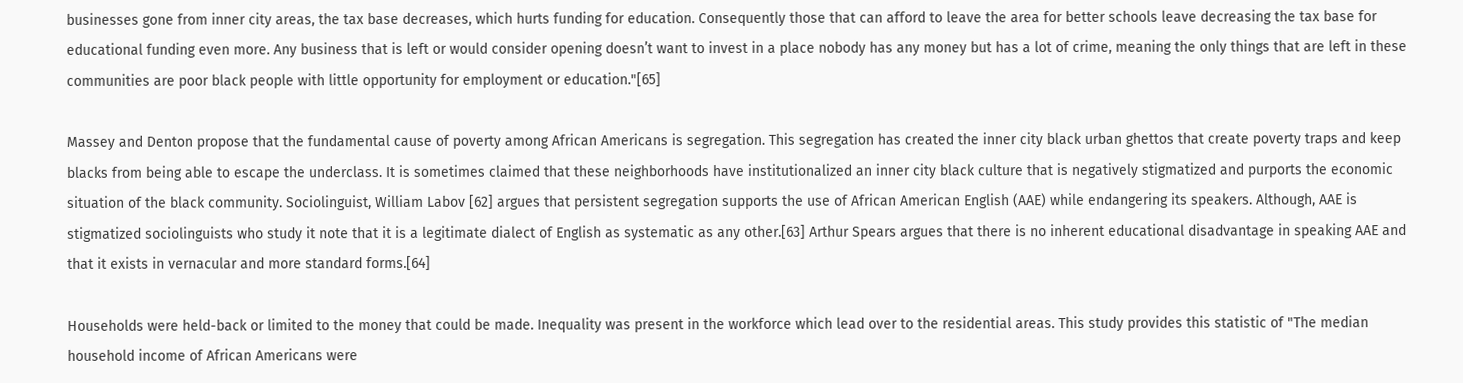businesses gone from inner city areas, the tax base decreases, which hurts funding for education. Consequently those that can afford to leave the area for better schools leave decreasing the tax base for educational funding even more. Any business that is left or would consider opening doesn’t want to invest in a place nobody has any money but has a lot of crime, meaning the only things that are left in these communities are poor black people with little opportunity for employment or education."[65]

Massey and Denton propose that the fundamental cause of poverty among African Americans is segregation. This segregation has created the inner city black urban ghettos that create poverty traps and keep blacks from being able to escape the underclass. It is sometimes claimed that these neighborhoods have institutionalized an inner city black culture that is negatively stigmatized and purports the economic situation of the black community. Sociolinguist, William Labov [62] argues that persistent segregation supports the use of African American English (AAE) while endangering its speakers. Although, AAE is stigmatized sociolinguists who study it note that it is a legitimate dialect of English as systematic as any other.[63] Arthur Spears argues that there is no inherent educational disadvantage in speaking AAE and that it exists in vernacular and more standard forms.[64]

Households were held-back or limited to the money that could be made. Inequality was present in the workforce which lead over to the residential areas. This study provides this statistic of "The median household income of African Americans were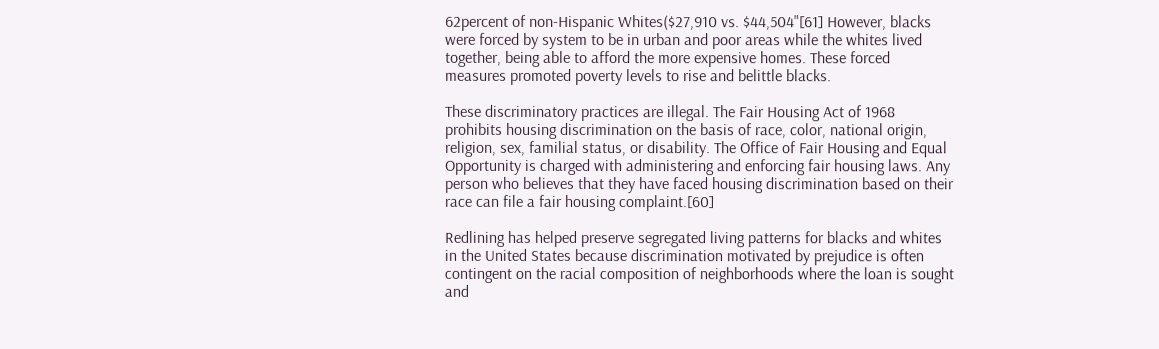62percent of non-Hispanic Whites($27,910 vs. $44,504"[61] However, blacks were forced by system to be in urban and poor areas while the whites lived together, being able to afford the more expensive homes. These forced measures promoted poverty levels to rise and belittle blacks.

These discriminatory practices are illegal. The Fair Housing Act of 1968 prohibits housing discrimination on the basis of race, color, national origin, religion, sex, familial status, or disability. The Office of Fair Housing and Equal Opportunity is charged with administering and enforcing fair housing laws. Any person who believes that they have faced housing discrimination based on their race can file a fair housing complaint.[60]

Redlining has helped preserve segregated living patterns for blacks and whites in the United States because discrimination motivated by prejudice is often contingent on the racial composition of neighborhoods where the loan is sought and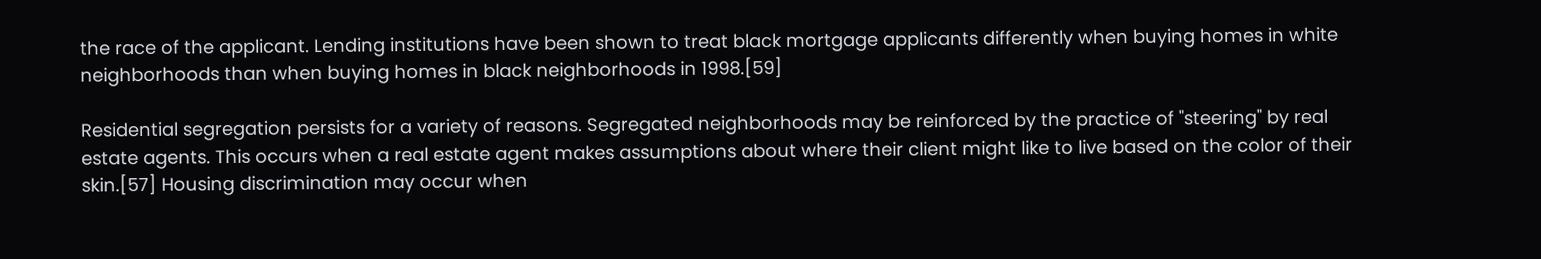the race of the applicant. Lending institutions have been shown to treat black mortgage applicants differently when buying homes in white neighborhoods than when buying homes in black neighborhoods in 1998.[59]

Residential segregation persists for a variety of reasons. Segregated neighborhoods may be reinforced by the practice of "steering" by real estate agents. This occurs when a real estate agent makes assumptions about where their client might like to live based on the color of their skin.[57] Housing discrimination may occur when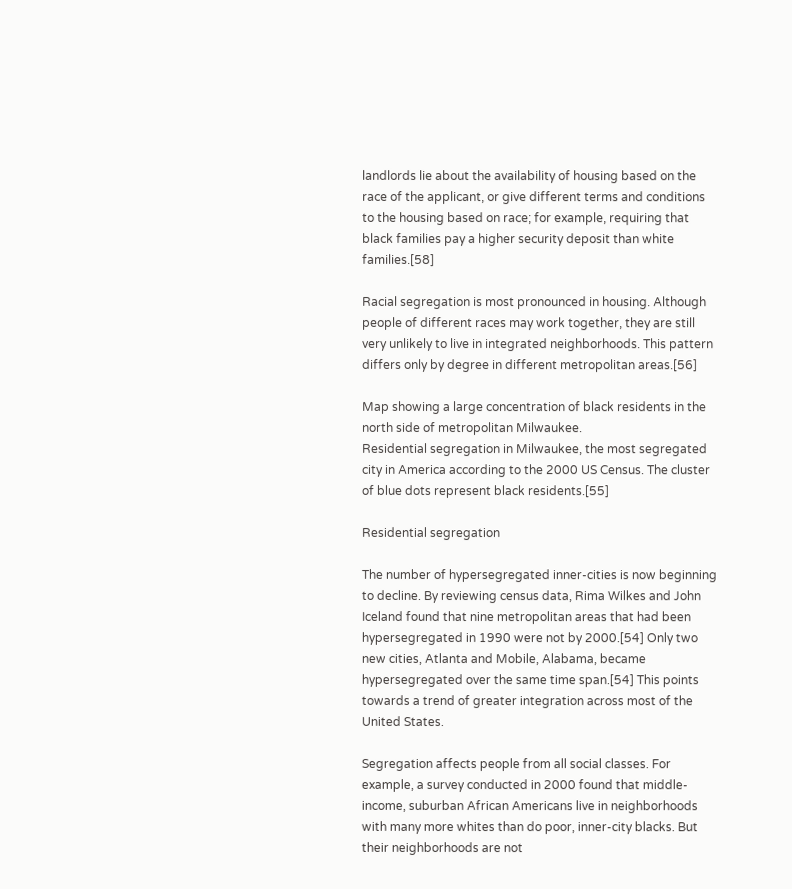landlords lie about the availability of housing based on the race of the applicant, or give different terms and conditions to the housing based on race; for example, requiring that black families pay a higher security deposit than white families.[58]

Racial segregation is most pronounced in housing. Although people of different races may work together, they are still very unlikely to live in integrated neighborhoods. This pattern differs only by degree in different metropolitan areas.[56]

Map showing a large concentration of black residents in the north side of metropolitan Milwaukee.
Residential segregation in Milwaukee, the most segregated city in America according to the 2000 US Census. The cluster of blue dots represent black residents.[55]

Residential segregation

The number of hypersegregated inner-cities is now beginning to decline. By reviewing census data, Rima Wilkes and John Iceland found that nine metropolitan areas that had been hypersegregated in 1990 were not by 2000.[54] Only two new cities, Atlanta and Mobile, Alabama, became hypersegregated over the same time span.[54] This points towards a trend of greater integration across most of the United States.

Segregation affects people from all social classes. For example, a survey conducted in 2000 found that middle-income, suburban African Americans live in neighborhoods with many more whites than do poor, inner-city blacks. But their neighborhoods are not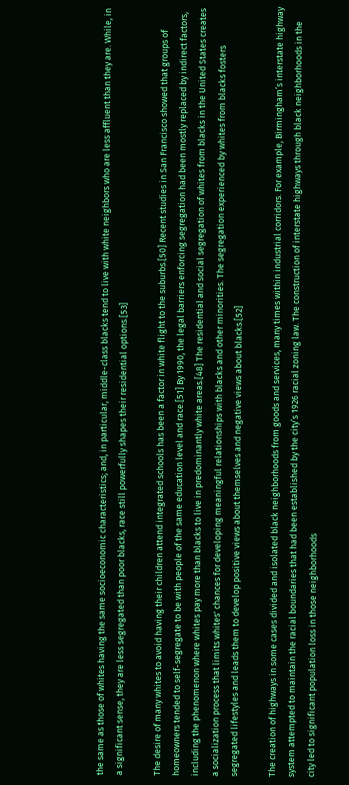the same as those of whites having the same socioeconomic characteristics; and, in particular, middle-class blacks tend to live with white neighbors who are less affluent than they are. While, in a significant sense, they are less segregated than poor blacks, race still powerfully shapes their residential options.[53]

The desire of many whites to avoid having their children attend integrated schools has been a factor in white flight to the suburbs.[50] Recent studies in San Francisco showed that groups of homeowners tended to self-segregate to be with people of the same education level and race.[51] By 1990, the legal barriers enforcing segregation had been mostly replaced by indirect factors, including the phenomenon where whites pay more than blacks to live in predominantly white areas.[48] The residential and social segregation of whites from blacks in the United States creates a socialization process that limits whites' chances for developing meaningful relationships with blacks and other minorities. The segregation experienced by whites from blacks fosters segregated lifestyles and leads them to develop positive views about themselves and negative views about blacks.[52]

The creation of highways in some cases divided and isolated black neighborhoods from goods and services, many times within industrial corridors. For example, Birmingham’s interstate highway system attempted to maintain the racial boundaries that had been established by the city’s 1926 racial zoning law. The construction of interstate highways through black neighborhoods in the city led to significant population loss in those neighborhoods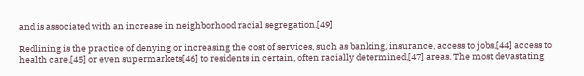and is associated with an increase in neighborhood racial segregation.[49]

Redlining is the practice of denying or increasing the cost of services, such as banking, insurance, access to jobs,[44] access to health care,[45] or even supermarkets[46] to residents in certain, often racially determined,[47] areas. The most devastating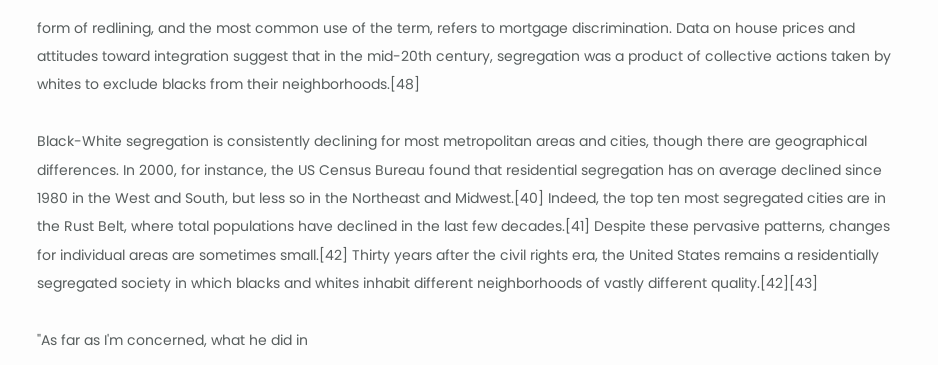form of redlining, and the most common use of the term, refers to mortgage discrimination. Data on house prices and attitudes toward integration suggest that in the mid-20th century, segregation was a product of collective actions taken by whites to exclude blacks from their neighborhoods.[48]

Black-White segregation is consistently declining for most metropolitan areas and cities, though there are geographical differences. In 2000, for instance, the US Census Bureau found that residential segregation has on average declined since 1980 in the West and South, but less so in the Northeast and Midwest.[40] Indeed, the top ten most segregated cities are in the Rust Belt, where total populations have declined in the last few decades.[41] Despite these pervasive patterns, changes for individual areas are sometimes small.[42] Thirty years after the civil rights era, the United States remains a residentially segregated society in which blacks and whites inhabit different neighborhoods of vastly different quality.[42][43]

"As far as I'm concerned, what he did in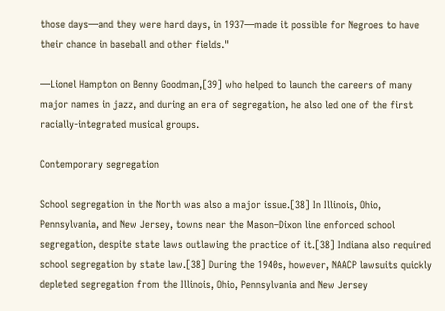those days—and they were hard days, in 1937—made it possible for Negroes to have their chance in baseball and other fields."

—Lionel Hampton on Benny Goodman,[39] who helped to launch the careers of many major names in jazz, and during an era of segregation, he also led one of the first racially-integrated musical groups.

Contemporary segregation

School segregation in the North was also a major issue.[38] In Illinois, Ohio, Pennsylvania, and New Jersey, towns near the Mason–Dixon line enforced school segregation, despite state laws outlawing the practice of it.[38] Indiana also required school segregation by state law.[38] During the 1940s, however, NAACP lawsuits quickly depleted segregation from the Illinois, Ohio, Pennsylvania and New Jersey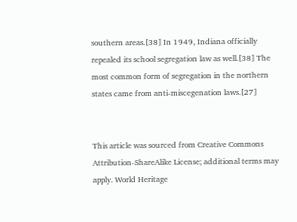southern areas.[38] In 1949, Indiana officially repealed its school segregation law as well.[38] The most common form of segregation in the northern states came from anti-miscegenation laws.[27]


This article was sourced from Creative Commons Attribution-ShareAlike License; additional terms may apply. World Heritage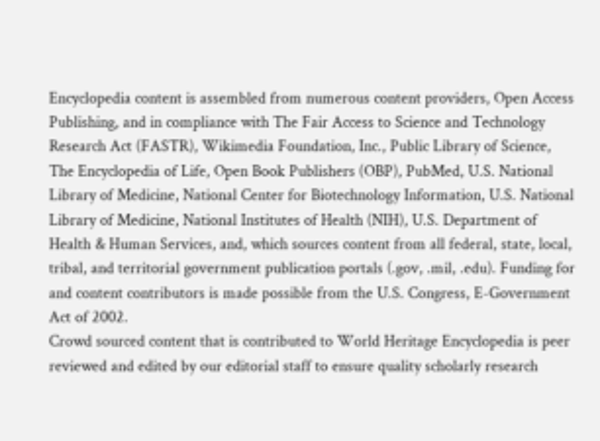Encyclopedia content is assembled from numerous content providers, Open Access Publishing, and in compliance with The Fair Access to Science and Technology Research Act (FASTR), Wikimedia Foundation, Inc., Public Library of Science, The Encyclopedia of Life, Open Book Publishers (OBP), PubMed, U.S. National Library of Medicine, National Center for Biotechnology Information, U.S. National Library of Medicine, National Institutes of Health (NIH), U.S. Department of Health & Human Services, and, which sources content from all federal, state, local, tribal, and territorial government publication portals (.gov, .mil, .edu). Funding for and content contributors is made possible from the U.S. Congress, E-Government Act of 2002.
Crowd sourced content that is contributed to World Heritage Encyclopedia is peer reviewed and edited by our editorial staff to ensure quality scholarly research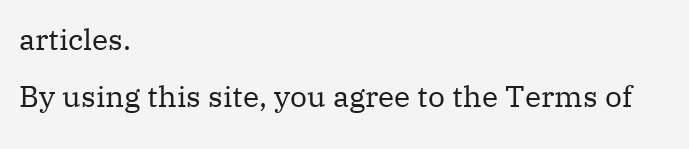articles.
By using this site, you agree to the Terms of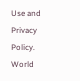Use and Privacy Policy. World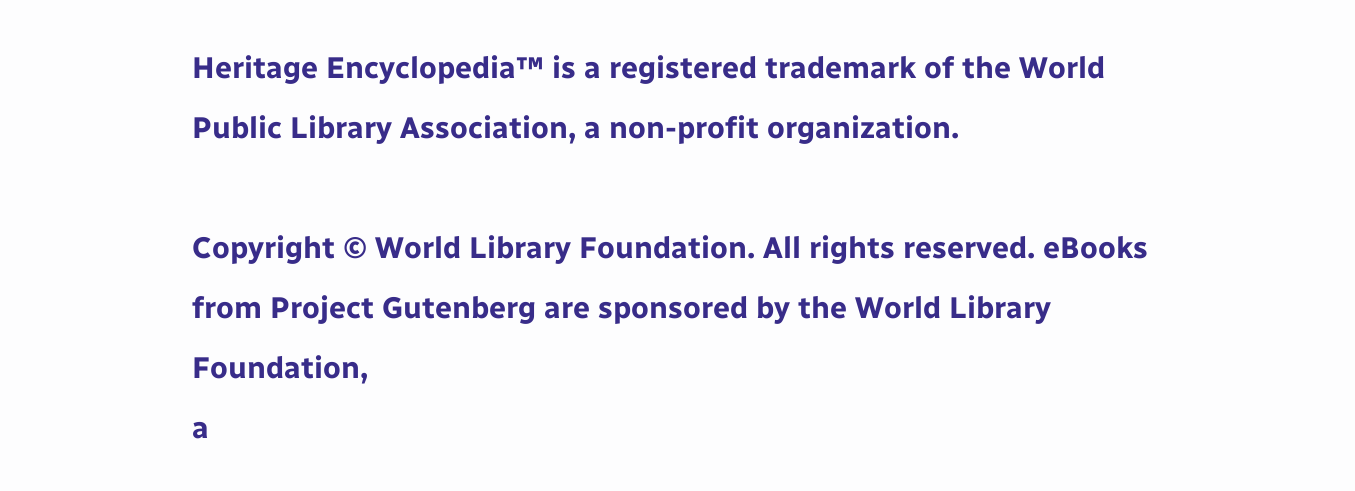Heritage Encyclopedia™ is a registered trademark of the World Public Library Association, a non-profit organization.

Copyright © World Library Foundation. All rights reserved. eBooks from Project Gutenberg are sponsored by the World Library Foundation,
a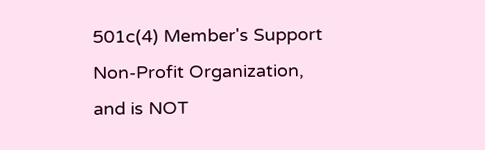501c(4) Member's Support Non-Profit Organization, and is NOT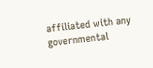affiliated with any governmental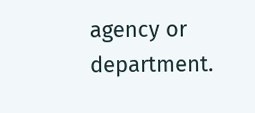agency or department.